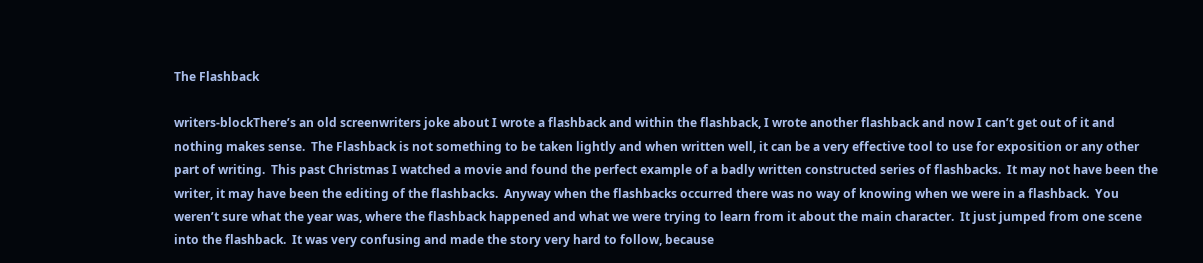The Flashback

writers-blockThere’s an old screenwriters joke about I wrote a flashback and within the flashback, I wrote another flashback and now I can’t get out of it and nothing makes sense.  The Flashback is not something to be taken lightly and when written well, it can be a very effective tool to use for exposition or any other part of writing.  This past Christmas I watched a movie and found the perfect example of a badly written constructed series of flashbacks.  It may not have been the writer, it may have been the editing of the flashbacks.  Anyway when the flashbacks occurred there was no way of knowing when we were in a flashback.  You weren’t sure what the year was, where the flashback happened and what we were trying to learn from it about the main character.  It just jumped from one scene into the flashback.  It was very confusing and made the story very hard to follow, because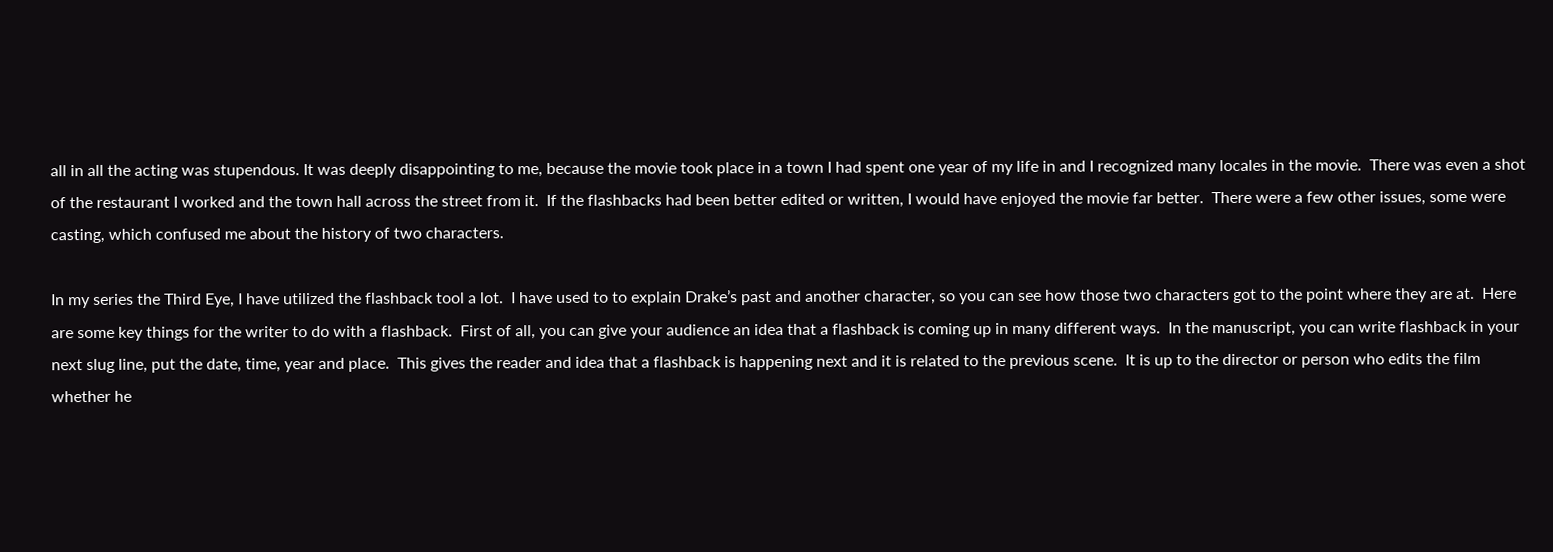all in all the acting was stupendous. It was deeply disappointing to me, because the movie took place in a town I had spent one year of my life in and I recognized many locales in the movie.  There was even a shot of the restaurant I worked and the town hall across the street from it.  If the flashbacks had been better edited or written, I would have enjoyed the movie far better.  There were a few other issues, some were casting, which confused me about the history of two characters.

In my series the Third Eye, I have utilized the flashback tool a lot.  I have used to to explain Drake’s past and another character, so you can see how those two characters got to the point where they are at.  Here are some key things for the writer to do with a flashback.  First of all, you can give your audience an idea that a flashback is coming up in many different ways.  In the manuscript, you can write flashback in your next slug line, put the date, time, year and place.  This gives the reader and idea that a flashback is happening next and it is related to the previous scene.  It is up to the director or person who edits the film whether he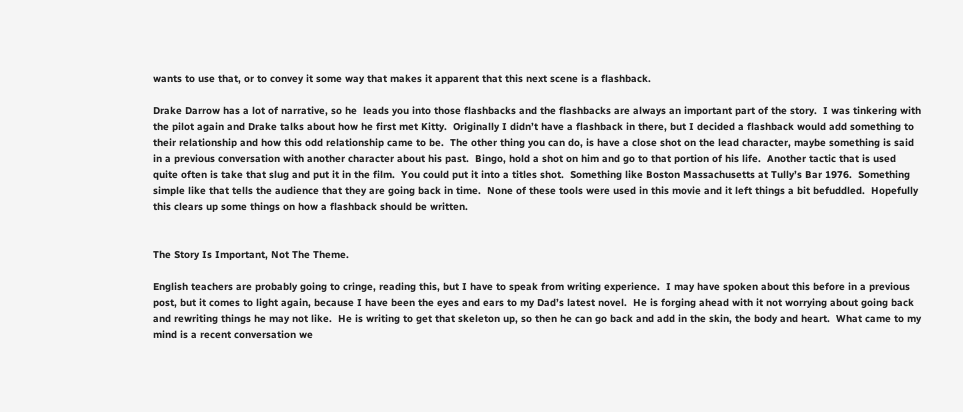wants to use that, or to convey it some way that makes it apparent that this next scene is a flashback.

Drake Darrow has a lot of narrative, so he  leads you into those flashbacks and the flashbacks are always an important part of the story.  I was tinkering with the pilot again and Drake talks about how he first met Kitty.  Originally I didn’t have a flashback in there, but I decided a flashback would add something to their relationship and how this odd relationship came to be.  The other thing you can do, is have a close shot on the lead character, maybe something is said in a previous conversation with another character about his past.  Bingo, hold a shot on him and go to that portion of his life.  Another tactic that is used quite often is take that slug and put it in the film.  You could put it into a titles shot.  Something like Boston Massachusetts at Tully’s Bar 1976.  Something simple like that tells the audience that they are going back in time.  None of these tools were used in this movie and it left things a bit befuddled.  Hopefully this clears up some things on how a flashback should be written.


The Story Is Important, Not The Theme.

English teachers are probably going to cringe, reading this, but I have to speak from writing experience.  I may have spoken about this before in a previous post, but it comes to light again, because I have been the eyes and ears to my Dad’s latest novel.  He is forging ahead with it not worrying about going back and rewriting things he may not like.  He is writing to get that skeleton up, so then he can go back and add in the skin, the body and heart.  What came to my mind is a recent conversation we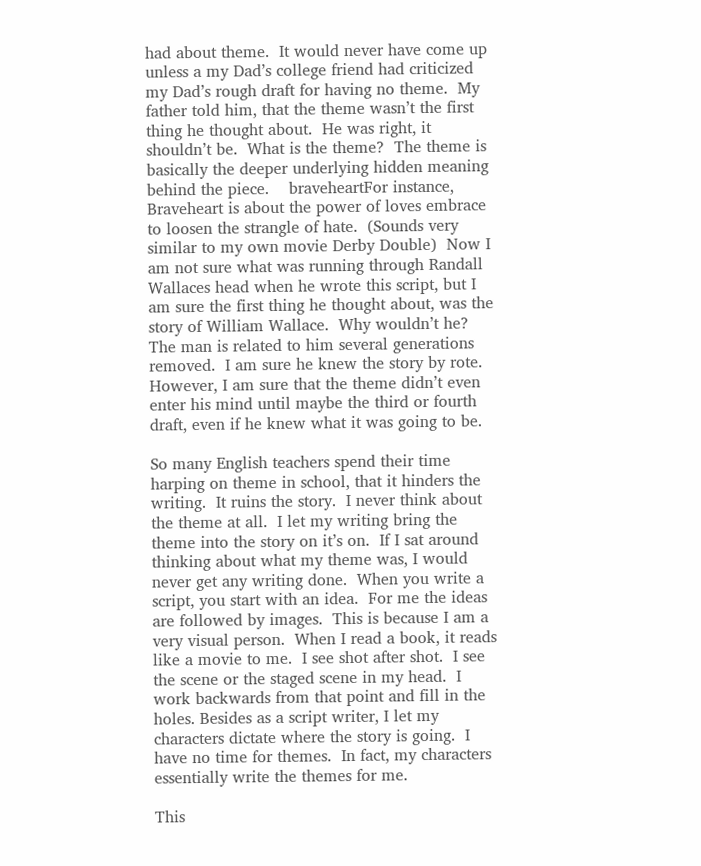had about theme.  It would never have come up unless a my Dad’s college friend had criticized my Dad’s rough draft for having no theme.  My father told him, that the theme wasn’t the first thing he thought about.  He was right, it shouldn’t be.  What is the theme?  The theme is basically the deeper underlying hidden meaning behind the piece.    braveheartFor instance, Braveheart is about the power of loves embrace to loosen the strangle of hate.  (Sounds very similar to my own movie Derby Double)  Now I am not sure what was running through Randall Wallaces head when he wrote this script, but I am sure the first thing he thought about, was the story of William Wallace.  Why wouldn’t he?  The man is related to him several generations removed.  I am sure he knew the story by rote.  However, I am sure that the theme didn’t even enter his mind until maybe the third or fourth draft, even if he knew what it was going to be.

So many English teachers spend their time harping on theme in school, that it hinders the writing.  It ruins the story.  I never think about the theme at all.  I let my writing bring the theme into the story on it’s on.  If I sat around thinking about what my theme was, I would never get any writing done.  When you write a script, you start with an idea.  For me the ideas are followed by images.  This is because I am a very visual person.  When I read a book, it reads like a movie to me.  I see shot after shot.  I see the scene or the staged scene in my head.  I work backwards from that point and fill in the holes. Besides as a script writer, I let my characters dictate where the story is going.  I have no time for themes.  In fact, my characters essentially write the themes for me.

This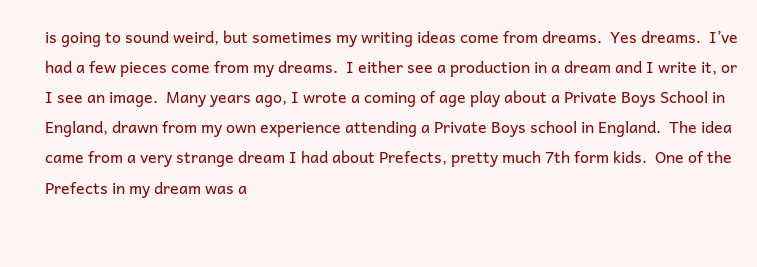is going to sound weird, but sometimes my writing ideas come from dreams.  Yes dreams.  I’ve had a few pieces come from my dreams.  I either see a production in a dream and I write it, or I see an image.  Many years ago, I wrote a coming of age play about a Private Boys School in England, drawn from my own experience attending a Private Boys school in England.  The idea came from a very strange dream I had about Prefects, pretty much 7th form kids.  One of the Prefects in my dream was a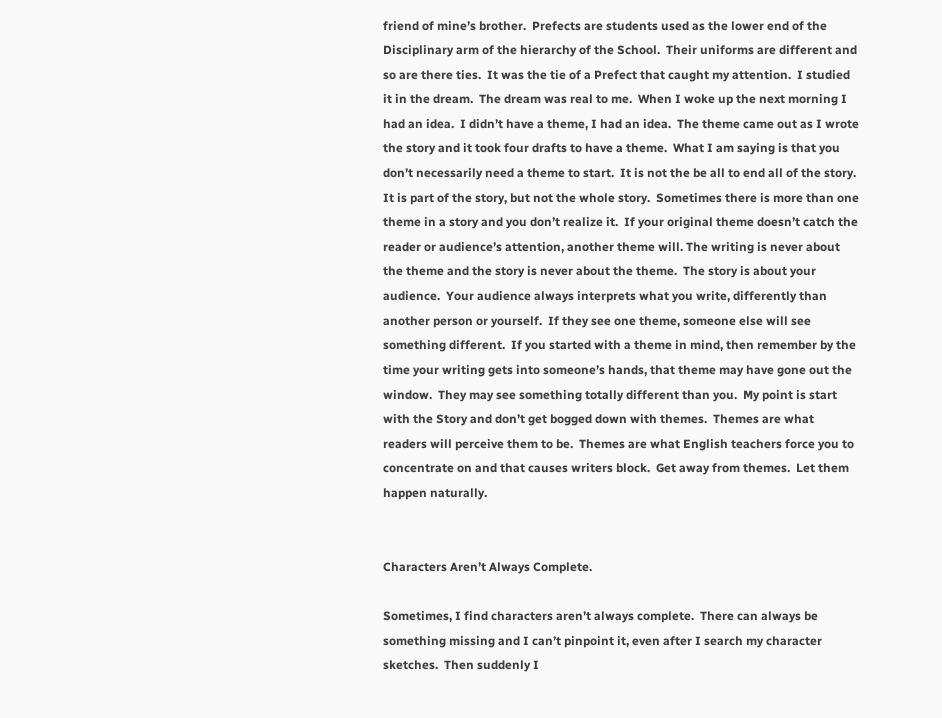friend of mine’s brother.  Prefects are students used as the lower end of the Disciplinary arm of the hierarchy of the School.  Their uniforms are different and so are there ties.  It was the tie of a Prefect that caught my attention.  I studied it in the dream.  The dream was real to me.  When I woke up the next morning I had an idea.  I didn’t have a theme, I had an idea.  The theme came out as I wrote the story and it took four drafts to have a theme.  What I am saying is that you don’t necessarily need a theme to start.  It is not the be all to end all of the story.  It is part of the story, but not the whole story.  Sometimes there is more than one theme in a story and you don’t realize it.  If your original theme doesn’t catch the reader or audience’s attention, another theme will. The writing is never about the theme and the story is never about the theme.  The story is about your audience.  Your audience always interprets what you write, differently than another person or yourself.  If they see one theme, someone else will see something different.  If you started with a theme in mind, then remember by the time your writing gets into someone’s hands, that theme may have gone out the window.  They may see something totally different than you.  My point is start with the Story and don’t get bogged down with themes.  Themes are what readers will perceive them to be.  Themes are what English teachers force you to concentrate on and that causes writers block.  Get away from themes.  Let them happen naturally.


Characters Aren’t Always Complete.

Sometimes, I find characters aren’t always complete.  There can always be something missing and I can’t pinpoint it, even after I search my character sketches.  Then suddenly I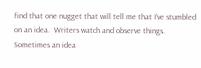find that one nugget that will tell me that I’ve stumbled on an idea.  Writers watch and observe things.  Sometimes an idea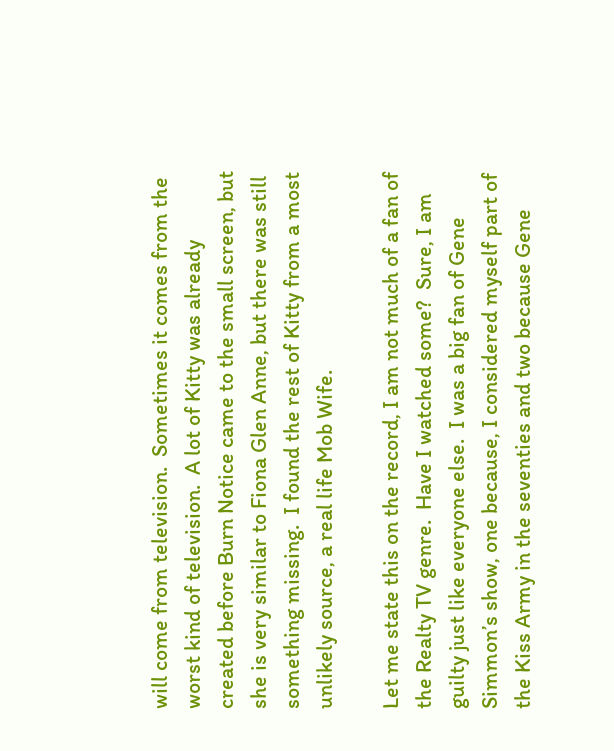will come from television.  Sometimes it comes from the worst kind of television.  A lot of Kitty was already created before Burn Notice came to the small screen, but she is very similar to Fiona Glen Anne, but there was still something missing.  I found the rest of Kitty from a most unlikely source, a real life Mob Wife.

Let me state this on the record, I am not much of a fan of the Realty TV genre.  Have I watched some?  Sure, I am guilty just like everyone else.  I was a big fan of Gene Simmon’s show, one because, I considered myself part of the Kiss Army in the seventies and two because Gene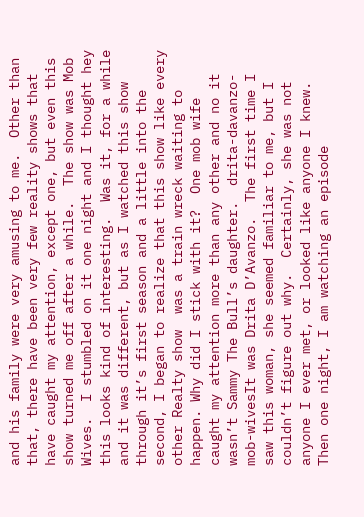and his family were very amusing to me.  Other than that, there have been very few reality shows that have caught my attention, except one, but even this show turned me off after a while.  The show was Mob Wives.  I stumbled on it one night and I thought hey this looks kind of interesting.  Was it, for a while and it was different, but as I watched this show through it’s first season and a little into the second, I began to realize that this show like every other Realty show  was a train wreck waiting to happen. Why did I stick with it?  One mob wife caught my attention more than any other and no it wasn’t Sammy The Bull’s daughter.  drita-davanzo-mob-wivesIt was Drita D’Avanzo.  The first time I saw this woman, she seemed familiar to me, but I couldn’t figure out why.  Certainly, she was not anyone I ever met, or looked like anyone I knew.  Then one night, I am watching an episode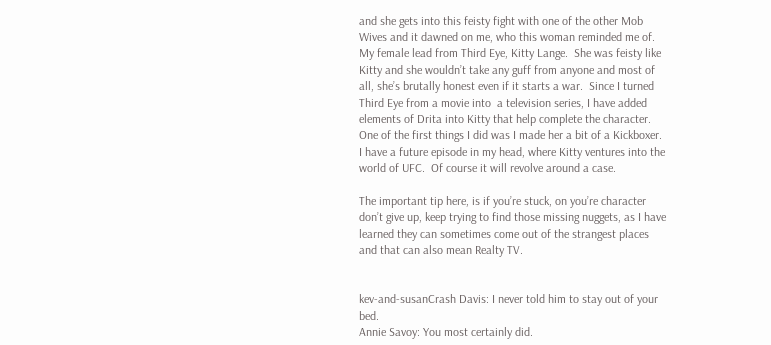and she gets into this feisty fight with one of the other Mob Wives and it dawned on me, who this woman reminded me of.  My female lead from Third Eye, Kitty Lange.  She was feisty like Kitty and she wouldn’t take any guff from anyone and most of all, she’s brutally honest even if it starts a war.  Since I turned  Third Eye from a movie into  a television series, I have added elements of Drita into Kitty that help complete the character.  One of the first things I did was I made her a bit of a Kickboxer.  I have a future episode in my head, where Kitty ventures into the world of UFC.  Of course it will revolve around a case.

The important tip here, is if you’re stuck, on you’re character don’t give up, keep trying to find those missing nuggets, as I have learned they can sometimes come out of the strangest places and that can also mean Realty TV.


kev-and-susanCrash Davis: I never told him to stay out of your bed.
Annie Savoy: You most certainly did.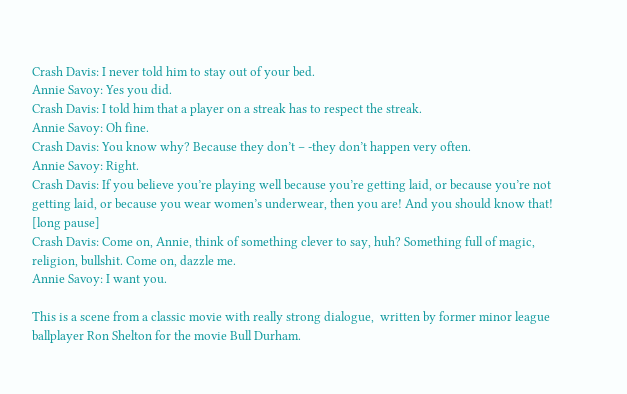Crash Davis: I never told him to stay out of your bed.
Annie Savoy: Yes you did.
Crash Davis: I told him that a player on a streak has to respect the streak.
Annie Savoy: Oh fine.
Crash Davis: You know why? Because they don’t – -they don’t happen very often.
Annie Savoy: Right.
Crash Davis: If you believe you’re playing well because you’re getting laid, or because you’re not getting laid, or because you wear women’s underwear, then you are! And you should know that!
[long pause]
Crash Davis: Come on, Annie, think of something clever to say, huh? Something full of magic, religion, bullshit. Come on, dazzle me.
Annie Savoy: I want you.

This is a scene from a classic movie with really strong dialogue,  written by former minor league ballplayer Ron Shelton for the movie Bull Durham.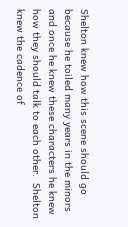Shelton knew how this scene should go because he toiled many years in the minors and once he knew these characters he knew how they should talk to each other.  Shelton knew the cadence of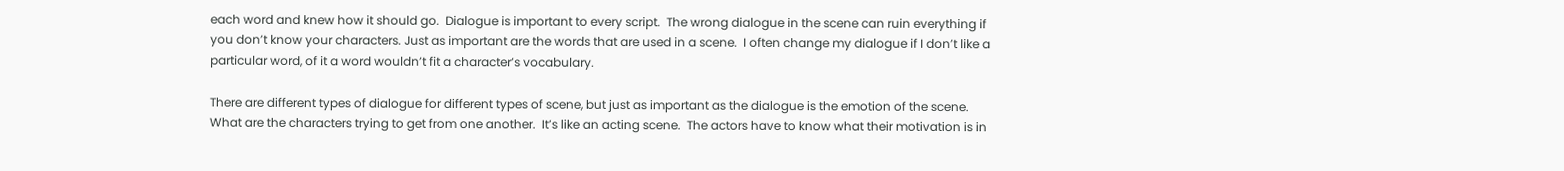each word and knew how it should go.  Dialogue is important to every script.  The wrong dialogue in the scene can ruin everything if you don’t know your characters. Just as important are the words that are used in a scene.  I often change my dialogue if I don’t like a particular word, of it a word wouldn’t fit a character’s vocabulary.

There are different types of dialogue for different types of scene, but just as important as the dialogue is the emotion of the scene.  What are the characters trying to get from one another.  It’s like an acting scene.  The actors have to know what their motivation is in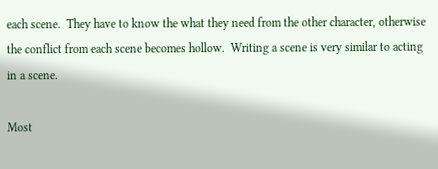each scene.  They have to know the what they need from the other character, otherwise the conflict from each scene becomes hollow.  Writing a scene is very similar to acting in a scene.

Most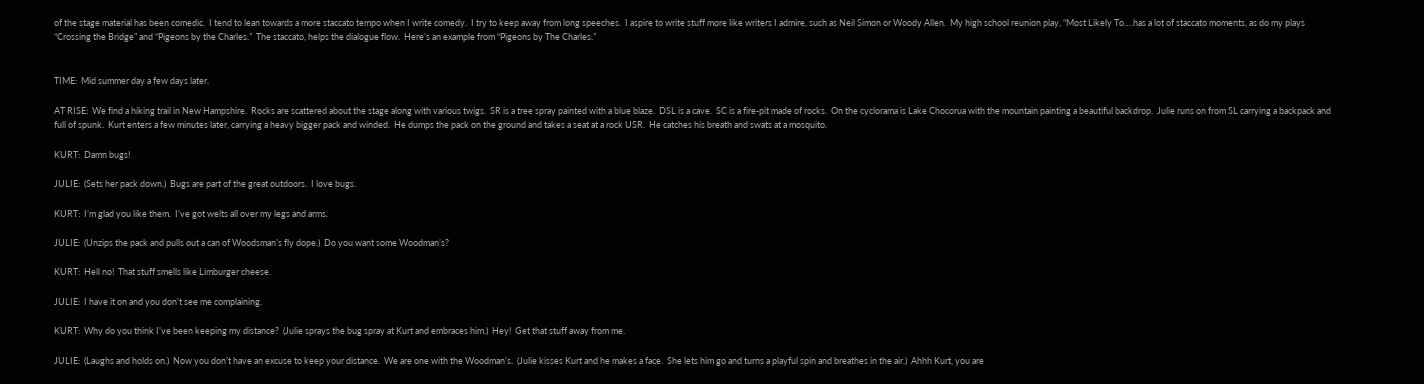of the stage material has been comedic.  I tend to lean towards a more staccato tempo when I write comedy.  I try to keep away from long speeches.  I aspire to write stuff more like writers I admire, such as Neil Simon or Woody Allen.  My high school reunion play, “Most Likely To….has a lot of staccato moments, as do my plays “Crossing the Bridge” and “Pigeons by the Charles.”  The staccato, helps the dialogue flow.  Here’s an example from “Pigeons by The Charles.”


TIME:  Mid summer day a few days later.

AT RISE:  We find a hiking trail in New Hampshire.  Rocks are scattered about the stage along with various twigs.  SR is a tree spray painted with a blue blaze.  DSL is a cave.  SC is a fire-pit made of rocks.  On the cyclorama is Lake Chocorua with the mountain painting a beautiful backdrop.  Julie runs on from SL carrying a backpack and full of spunk.  Kurt enters a few minutes later, carrying a heavy bigger pack and winded.  He dumps the pack on the ground and takes a seat at a rock USR.  He catches his breath and swats at a mosquito.

KURT:  Damn bugs!

JULIE:  (Sets her pack down.)  Bugs are part of the great outdoors.  I love bugs.

KURT:  I’m glad you like them.  I’ve got welts all over my legs and arms.

JULIE:  (Unzips the pack and pulls out a can of Woodsman’s fly dope.)  Do you want some Woodman’s?

KURT:  Hell no!  That stuff smells like Limburger cheese.

JULIE:  I have it on and you don’t see me complaining.

KURT:  Why do you think I’ve been keeping my distance?  (Julie sprays the bug spray at Kurt and embraces him.)  Hey!  Get that stuff away from me.

JULIE:  (Laughs and holds on.)  Now you don’t have an excuse to keep your distance.  We are one with the Woodman’s.  (Julie kisses Kurt and he makes a face.  She lets him go and turns a playful spin and breathes in the air.)  Ahhh Kurt, you are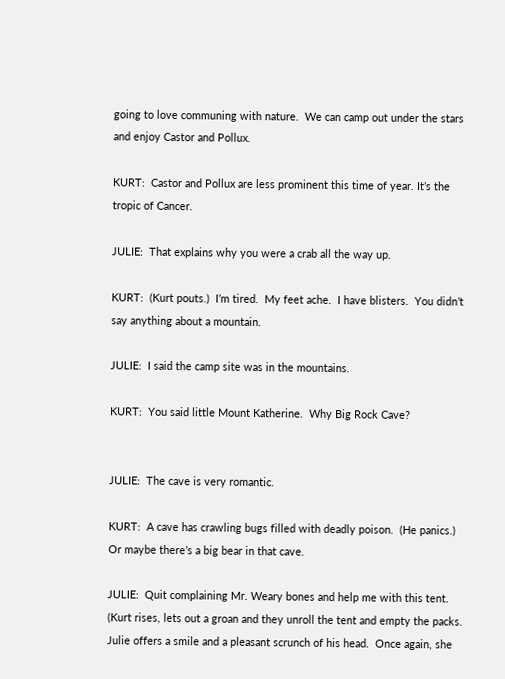going to love communing with nature.  We can camp out under the stars and enjoy Castor and Pollux.

KURT:  Castor and Pollux are less prominent this time of year. It’s the tropic of Cancer.

JULIE:  That explains why you were a crab all the way up.

KURT:  (Kurt pouts.)  I’m tired.  My feet ache.  I have blisters.  You didn’t say anything about a mountain.

JULIE:  I said the camp site was in the mountains.

KURT:  You said little Mount Katherine.  Why Big Rock Cave?


JULIE:  The cave is very romantic.

KURT:  A cave has crawling bugs filled with deadly poison.  (He panics.) Or maybe there’s a big bear in that cave.

JULIE:  Quit complaining Mr. Weary bones and help me with this tent.  (Kurt rises, lets out a groan and they unroll the tent and empty the packs.  Julie offers a smile and a pleasant scrunch of his head.  Once again, she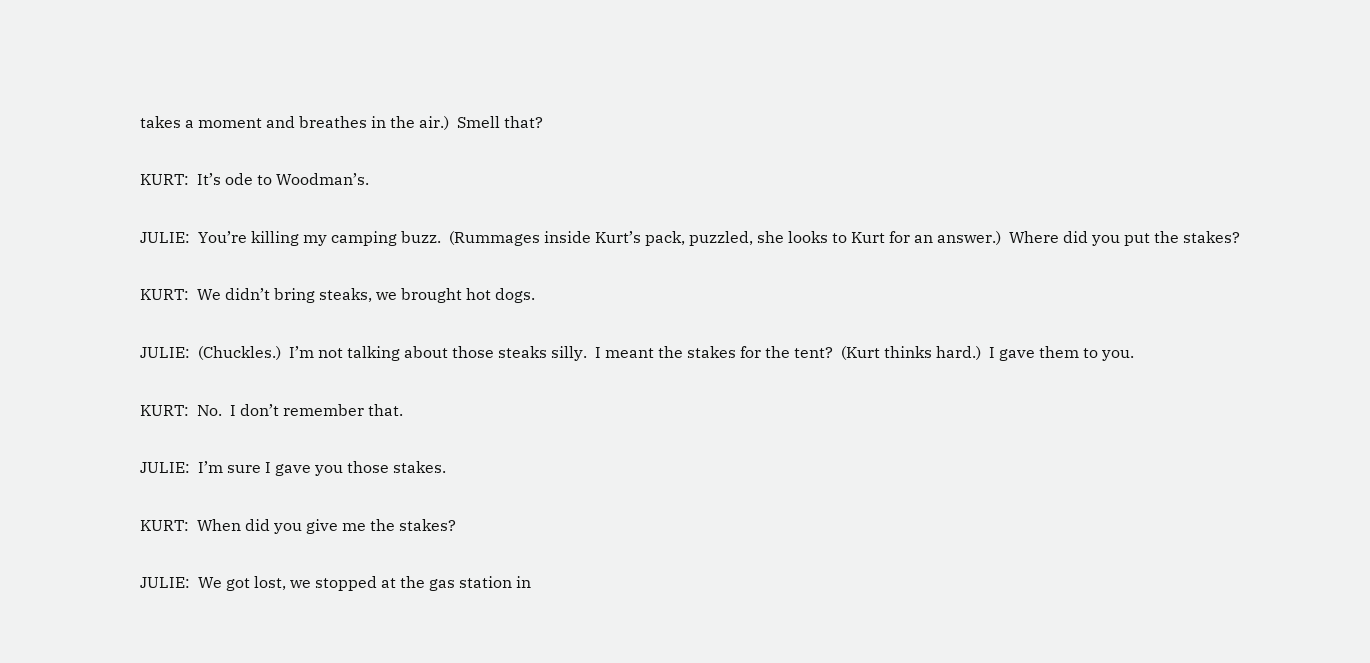takes a moment and breathes in the air.)  Smell that?

KURT:  It’s ode to Woodman’s.

JULIE:  You’re killing my camping buzz.  (Rummages inside Kurt’s pack, puzzled, she looks to Kurt for an answer.)  Where did you put the stakes?

KURT:  We didn’t bring steaks, we brought hot dogs.

JULIE:  (Chuckles.)  I’m not talking about those steaks silly.  I meant the stakes for the tent?  (Kurt thinks hard.)  I gave them to you.

KURT:  No.  I don’t remember that.

JULIE:  I’m sure I gave you those stakes.

KURT:  When did you give me the stakes?

JULIE:  We got lost, we stopped at the gas station in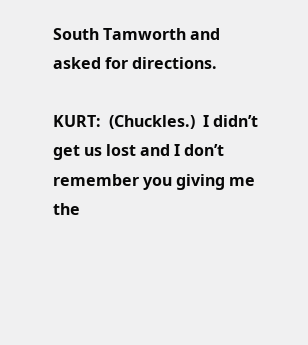South Tamworth and asked for directions.

KURT:  (Chuckles.)  I didn’t get us lost and I don’t remember you giving me the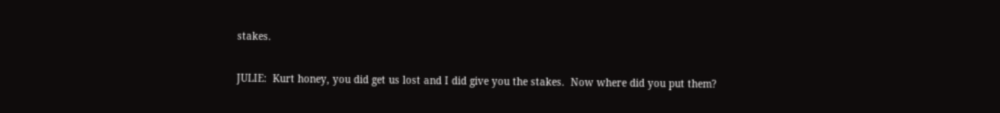stakes.

JULIE:  Kurt honey, you did get us lost and I did give you the stakes.  Now where did you put them?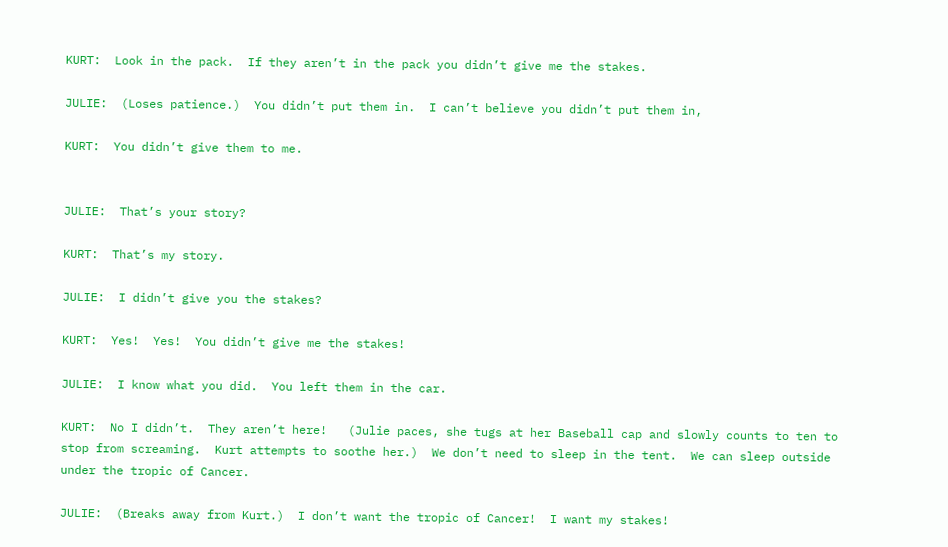KURT:  Look in the pack.  If they aren’t in the pack you didn’t give me the stakes.

JULIE:  (Loses patience.)  You didn’t put them in.  I can’t believe you didn’t put them in,

KURT:  You didn’t give them to me.


JULIE:  That’s your story?

KURT:  That’s my story.

JULIE:  I didn’t give you the stakes?

KURT:  Yes!  Yes!  You didn’t give me the stakes!

JULIE:  I know what you did.  You left them in the car.

KURT:  No I didn’t.  They aren’t here!   (Julie paces, she tugs at her Baseball cap and slowly counts to ten to stop from screaming.  Kurt attempts to soothe her.)  We don’t need to sleep in the tent.  We can sleep outside under the tropic of Cancer.

JULIE:  (Breaks away from Kurt.)  I don’t want the tropic of Cancer!  I want my stakes!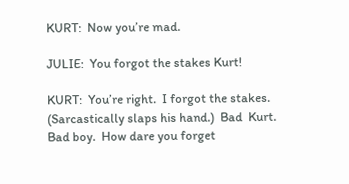KURT:  Now you’re mad.

JULIE:  You forgot the stakes Kurt!

KURT:  You’re right.  I forgot the stakes.  (Sarcastically slaps his hand.)  Bad  Kurt. Bad boy.  How dare you forget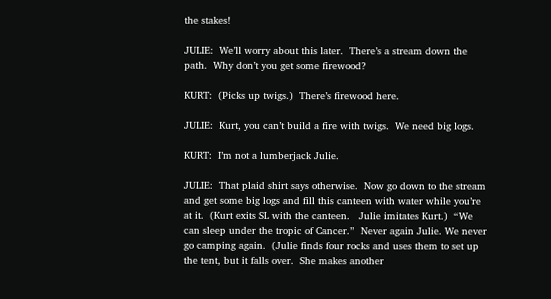the stakes!

JULIE:  We’ll worry about this later.  There’s a stream down the path.  Why don’t you get some firewood?

KURT:  (Picks up twigs.)  There’s firewood here.

JULIE:  Kurt, you can’t build a fire with twigs.  We need big logs.

KURT:  I’m not a lumberjack Julie.

JULIE:  That plaid shirt says otherwise.  Now go down to the stream and get some big logs and fill this canteen with water while you’re at it.  (Kurt exits SL with the canteen.   Julie imitates Kurt.)  “We can sleep under the tropic of Cancer.”  Never again Julie. We never go camping again.  (Julie finds four rocks and uses them to set up the tent, but it falls over.  She makes another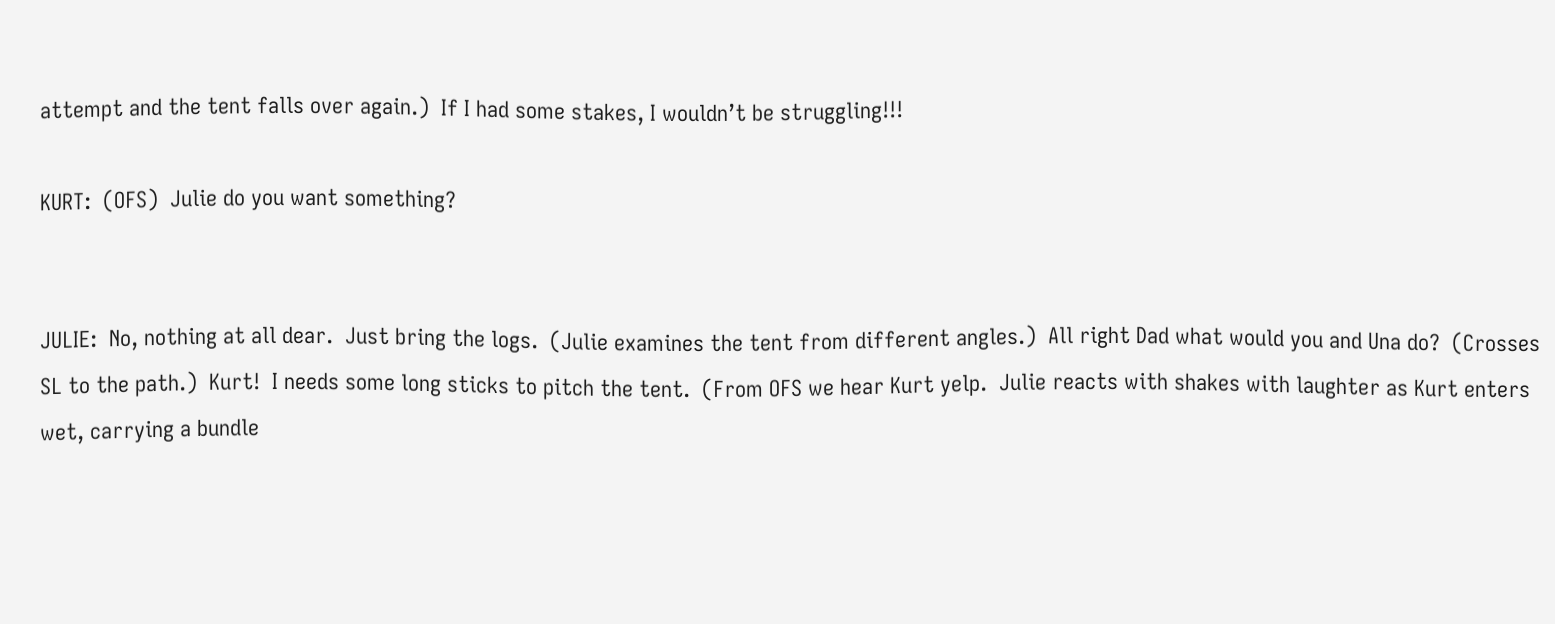attempt and the tent falls over again.)  If I had some stakes, I wouldn’t be struggling!!!

KURT:  (OFS)  Julie do you want something?


JULIE:  No, nothing at all dear.  Just bring the logs.  (Julie examines the tent from different angles.)  All right Dad what would you and Una do?  (Crosses SL to the path.)  Kurt!  I needs some long sticks to pitch the tent.  (From OFS we hear Kurt yelp.  Julie reacts with shakes with laughter as Kurt enters wet, carrying a bundle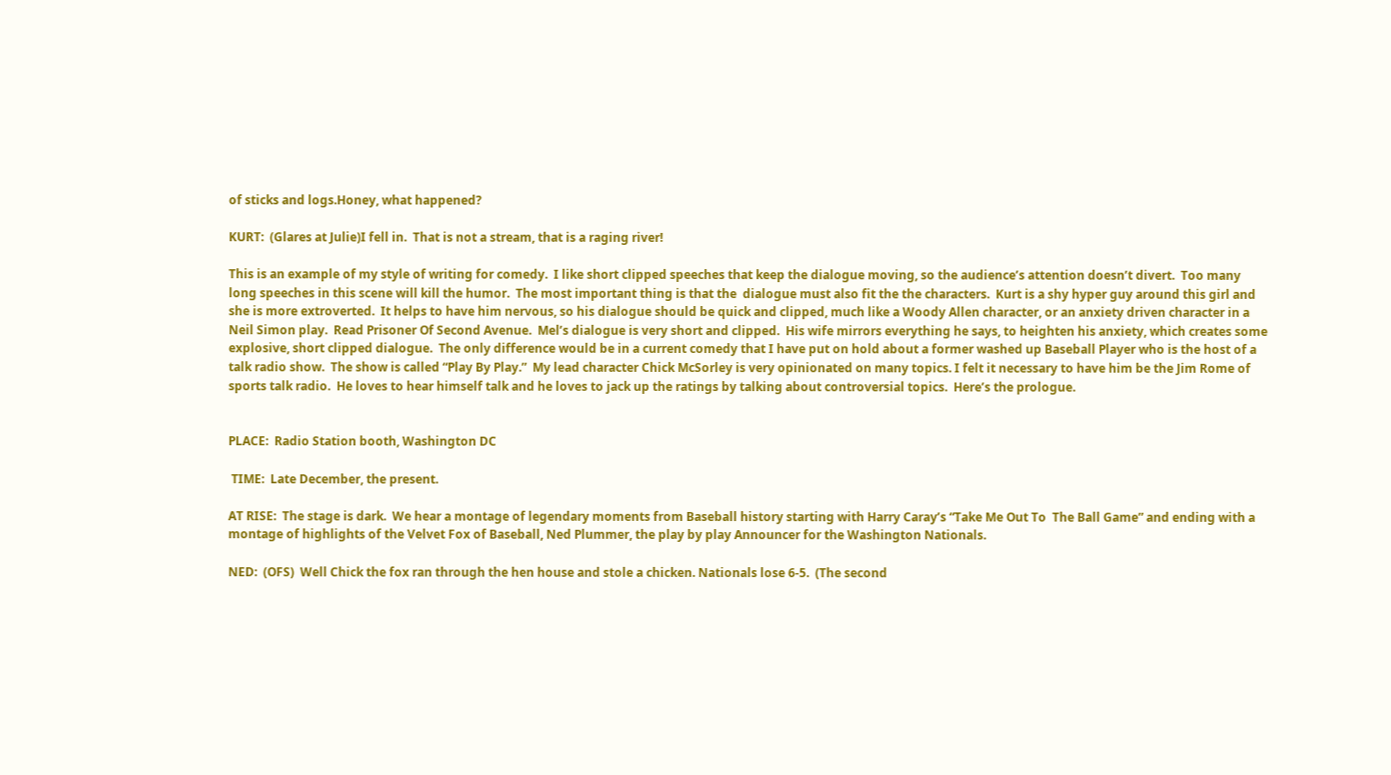of sticks and logs.Honey, what happened?

KURT:  (Glares at Julie)I fell in.  That is not a stream, that is a raging river!

This is an example of my style of writing for comedy.  I like short clipped speeches that keep the dialogue moving, so the audience’s attention doesn’t divert.  Too many long speeches in this scene will kill the humor.  The most important thing is that the  dialogue must also fit the the characters.  Kurt is a shy hyper guy around this girl and she is more extroverted.  It helps to have him nervous, so his dialogue should be quick and clipped, much like a Woody Allen character, or an anxiety driven character in a Neil Simon play.  Read Prisoner Of Second Avenue.  Mel’s dialogue is very short and clipped.  His wife mirrors everything he says, to heighten his anxiety, which creates some explosive, short clipped dialogue.  The only difference would be in a current comedy that I have put on hold about a former washed up Baseball Player who is the host of a talk radio show.  The show is called “Play By Play.”  My lead character Chick McSorley is very opinionated on many topics. I felt it necessary to have him be the Jim Rome of sports talk radio.  He loves to hear himself talk and he loves to jack up the ratings by talking about controversial topics.  Here’s the prologue.


PLACE:  Radio Station booth, Washington DC

 TIME:  Late December, the present.

AT RISE:  The stage is dark.  We hear a montage of legendary moments from Baseball history starting with Harry Caray’s “Take Me Out To  The Ball Game” and ending with a montage of highlights of the Velvet Fox of Baseball, Ned Plummer, the play by play Announcer for the Washington Nationals.

NED:  (OFS)  Well Chick the fox ran through the hen house and stole a chicken. Nationals lose 6-5.  (The second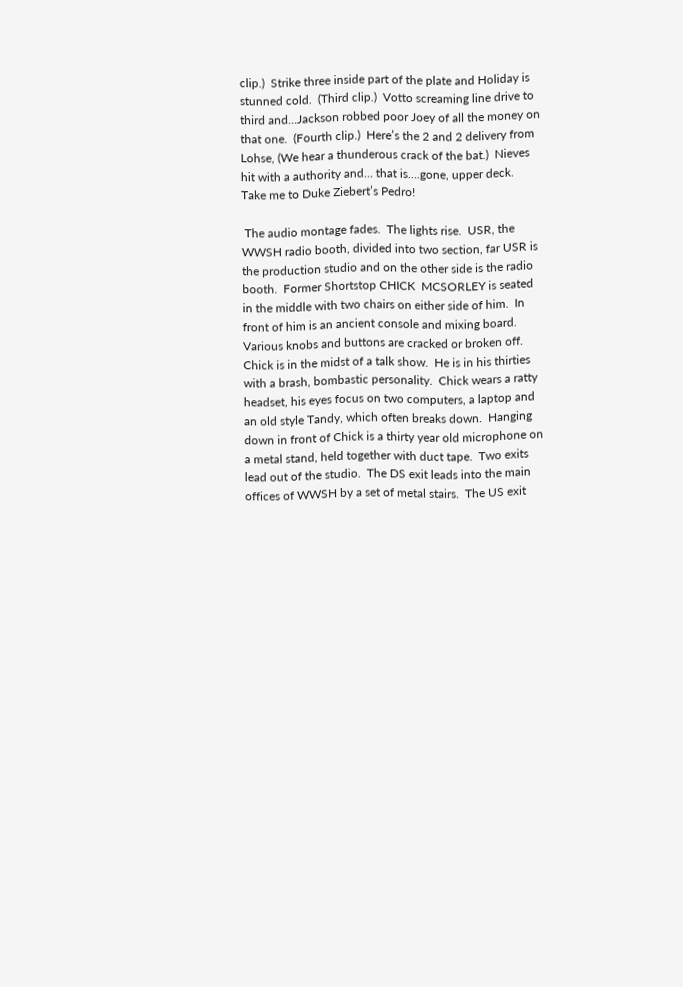clip.)  Strike three inside part of the plate and Holiday is stunned cold.  (Third clip.)  Votto screaming line drive to third and…Jackson robbed poor Joey of all the money on that one.  (Fourth clip.)  Here’s the 2 and 2 delivery from Lohse, (We hear a thunderous crack of the bat.)  Nieves hit with a authority and… that is….gone, upper deck.  Take me to Duke Ziebert’s Pedro!

 The audio montage fades.  The lights rise.  USR, the WWSH radio booth, divided into two section, far USR is the production studio and on the other side is the radio booth.  Former Shortstop CHICK  MCSORLEY is seated  in the middle with two chairs on either side of him.  In front of him is an ancient console and mixing board.  Various knobs and buttons are cracked or broken off.  Chick is in the midst of a talk show.  He is in his thirties with a brash, bombastic personality.  Chick wears a ratty headset, his eyes focus on two computers, a laptop and an old style Tandy, which often breaks down.  Hanging down in front of Chick is a thirty year old microphone on a metal stand, held together with duct tape.  Two exits lead out of the studio.  The DS exit leads into the main offices of WWSH by a set of metal stairs.  The US exit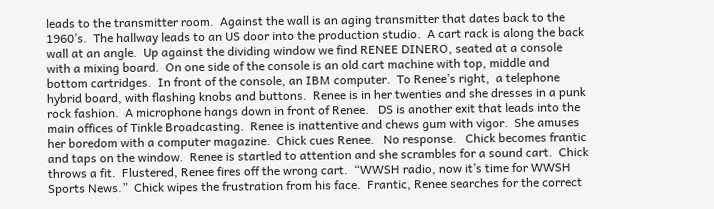leads to the transmitter room.  Against the wall is an aging transmitter that dates back to the 1960’s.  The hallway leads to an US door into the production studio.  A cart rack is along the back wall at an angle.  Up against the dividing window we find RENEE DINERO, seated at a console with a mixing board.  On one side of the console is an old cart machine with top, middle and bottom cartridges.  In front of the console, an IBM computer.  To Renee’s right,  a telephone hybrid board, with flashing knobs and buttons.  Renee is in her twenties and she dresses in a punk rock fashion.  A microphone hangs down in front of Renee.   DS is another exit that leads into the main offices of Tinkle Broadcasting.  Renee is inattentive and chews gum with vigor.  She amuses her boredom with a computer magazine.  Chick cues Renee.   No response.   Chick becomes frantic and taps on the window.  Renee is startled to attention and she scrambles for a sound cart.  Chick throws a fit.  Flustered, Renee fires off the wrong cart.  “WWSH radio, now it’s time for WWSH Sports News.”  Chick wipes the frustration from his face.  Frantic, Renee searches for the correct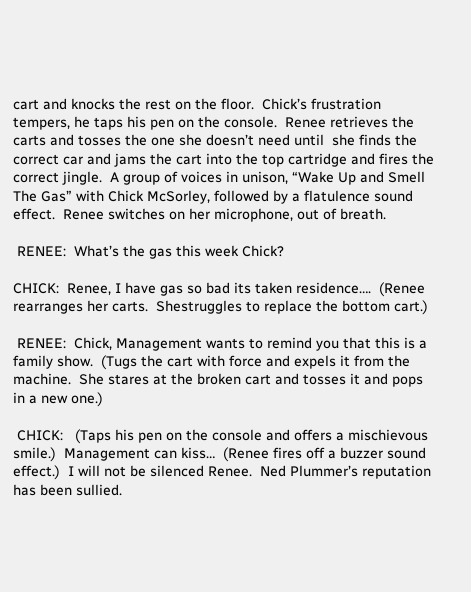cart and knocks the rest on the floor.  Chick’s frustration tempers, he taps his pen on the console.  Renee retrieves the carts and tosses the one she doesn’t need until  she finds the correct car and jams the cart into the top cartridge and fires the correct jingle.  A group of voices in unison, “Wake Up and Smell The Gas” with Chick McSorley, followed by a flatulence sound effect.  Renee switches on her microphone, out of breath.

 RENEE:  What’s the gas this week Chick?

CHICK:  Renee, I have gas so bad its taken residence….  (Renee rearranges her carts.  Shestruggles to replace the bottom cart.)

 RENEE:  Chick, Management wants to remind you that this is a family show.  (Tugs the cart with force and expels it from the machine.  She stares at the broken cart and tosses it and pops in a new one.)

 CHICK:   (Taps his pen on the console and offers a mischievous smile.)  Management can kiss…  (Renee fires off a buzzer sound effect.)  I will not be silenced Renee.  Ned Plummer’s reputation has been sullied.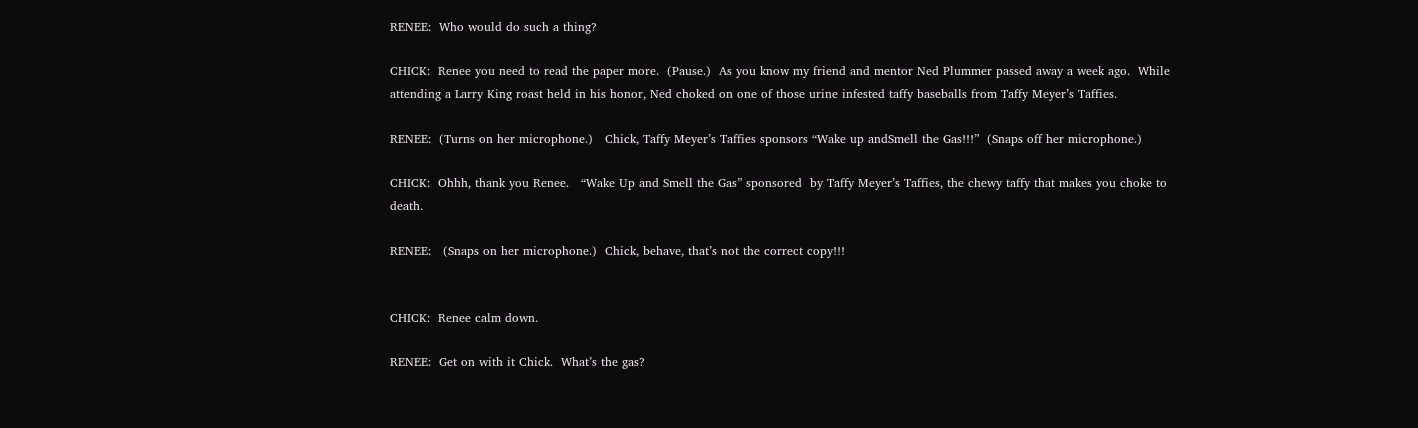RENEE:  Who would do such a thing?

CHICK:  Renee you need to read the paper more.  (Pause.)  As you know my friend and mentor Ned Plummer passed away a week ago.  While attending a Larry King roast held in his honor, Ned choked on one of those urine infested taffy baseballs from Taffy Meyer’s Taffies.

RENEE:  (Turns on her microphone.)   Chick, Taffy Meyer’s Taffies sponsors “Wake up andSmell the Gas!!!”  (Snaps off her microphone.)

CHICK:  Ohhh, thank you Renee.   “Wake Up and Smell the Gas” sponsored  by Taffy Meyer’s Taffies, the chewy taffy that makes you choke to death.

RENEE:   (Snaps on her microphone.)  Chick, behave, that’s not the correct copy!!!


CHICK:  Renee calm down.

RENEE:  Get on with it Chick.  What’s the gas?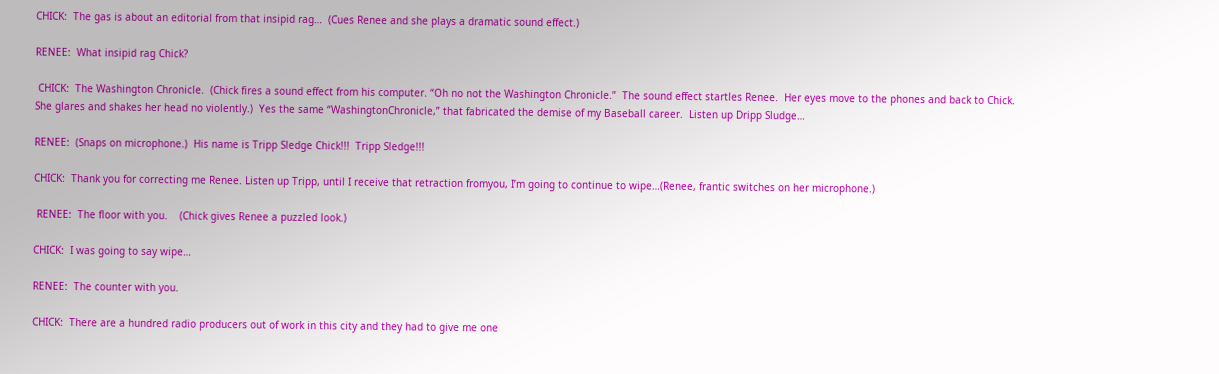CHICK:  The gas is about an editorial from that insipid rag…  (Cues Renee and she plays a dramatic sound effect.)

RENEE:  What insipid rag Chick?

 CHICK:  The Washington Chronicle.  (Chick fires a sound effect from his computer. “Oh no not the Washington Chronicle.”  The sound effect startles Renee.  Her eyes move to the phones and back to Chick.  She glares and shakes her head no violently.)  Yes the same “WashingtonChronicle,” that fabricated the demise of my Baseball career.  Listen up Dripp Sludge…

RENEE:  (Snaps on microphone.)  His name is Tripp Sledge Chick!!!  Tripp Sledge!!!

CHICK:  Thank you for correcting me Renee. Listen up Tripp, until I receive that retraction fromyou, I’m going to continue to wipe…(Renee, frantic switches on her microphone.)

 RENEE:  The floor with you.    (Chick gives Renee a puzzled look.)

CHICK:  I was going to say wipe…

RENEE:  The counter with you.

CHICK:  There are a hundred radio producers out of work in this city and they had to give me one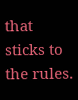that sticks to the rules.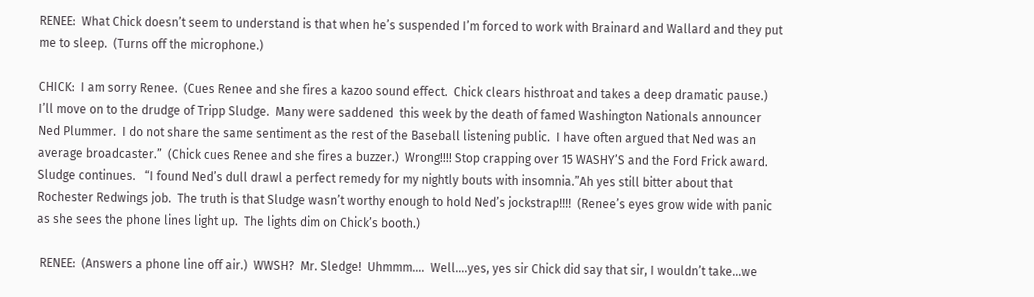RENEE:  What Chick doesn’t seem to understand is that when he’s suspended I’m forced to work with Brainard and Wallard and they put me to sleep.  (Turns off the microphone.)

CHICK:  I am sorry Renee.  (Cues Renee and she fires a kazoo sound effect.  Chick clears histhroat and takes a deep dramatic pause.)  I’ll move on to the drudge of Tripp Sludge.  Many were saddened  this week by the death of famed Washington Nationals announcer Ned Plummer.  I do not share the same sentiment as the rest of the Baseball listening public.  I have often argued that Ned was an average broadcaster.”  (Chick cues Renee and she fires a buzzer.)  Wrong!!!! Stop crapping over 15 WASHY’S and the Ford Frick award.  Sludge continues.   “I found Ned’s dull drawl a perfect remedy for my nightly bouts with insomnia.”Ah yes still bitter about that Rochester Redwings job.  The truth is that Sludge wasn’t worthy enough to hold Ned’s jockstrap!!!!  (Renee’s eyes grow wide with panic as she sees the phone lines light up.  The lights dim on Chick’s booth.)

 RENEE:  (Answers a phone line off air.)  WWSH?  Mr. Sledge!  Uhmmm….  Well….yes, yes sir Chick did say that sir, I wouldn’t take…we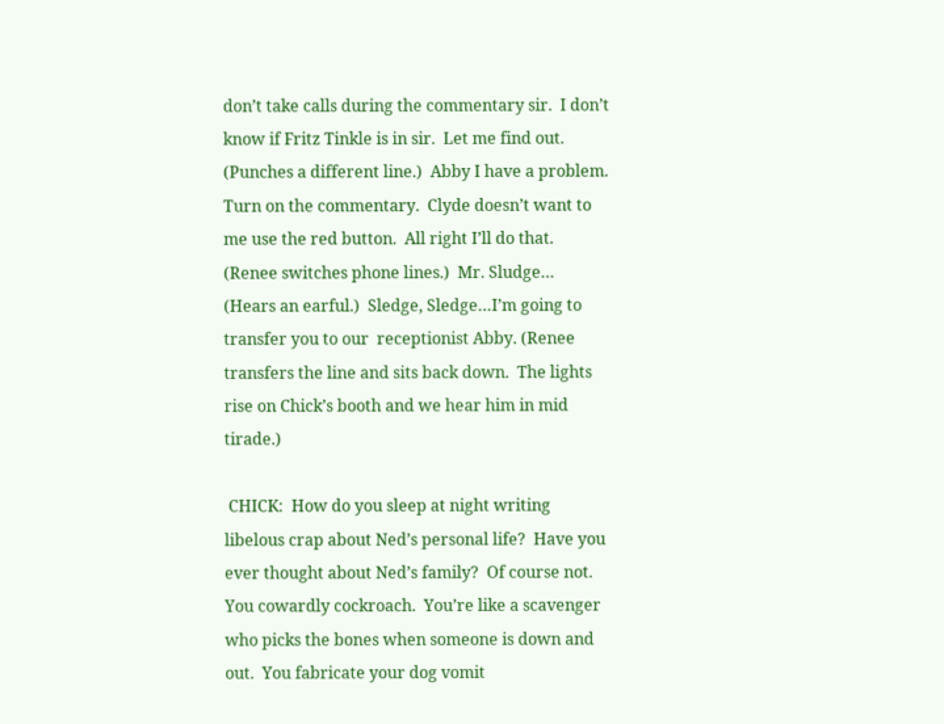don’t take calls during the commentary sir.  I don’t know if Fritz Tinkle is in sir.  Let me find out.  (Punches a different line.)  Abby I have a problem.  Turn on the commentary.  Clyde doesn’t want to me use the red button.  All right I’ll do that. (Renee switches phone lines.)  Mr. Sludge… (Hears an earful.)  Sledge, Sledge…I’m going to transfer you to our  receptionist Abby. (Renee transfers the line and sits back down.  The lights rise on Chick’s booth and we hear him in mid tirade.)

 CHICK:  How do you sleep at night writing libelous crap about Ned’s personal life?  Have you ever thought about Ned’s family?  Of course not.  You cowardly cockroach.  You’re like a scavenger who picks the bones when someone is down and out.  You fabricate your dog vomit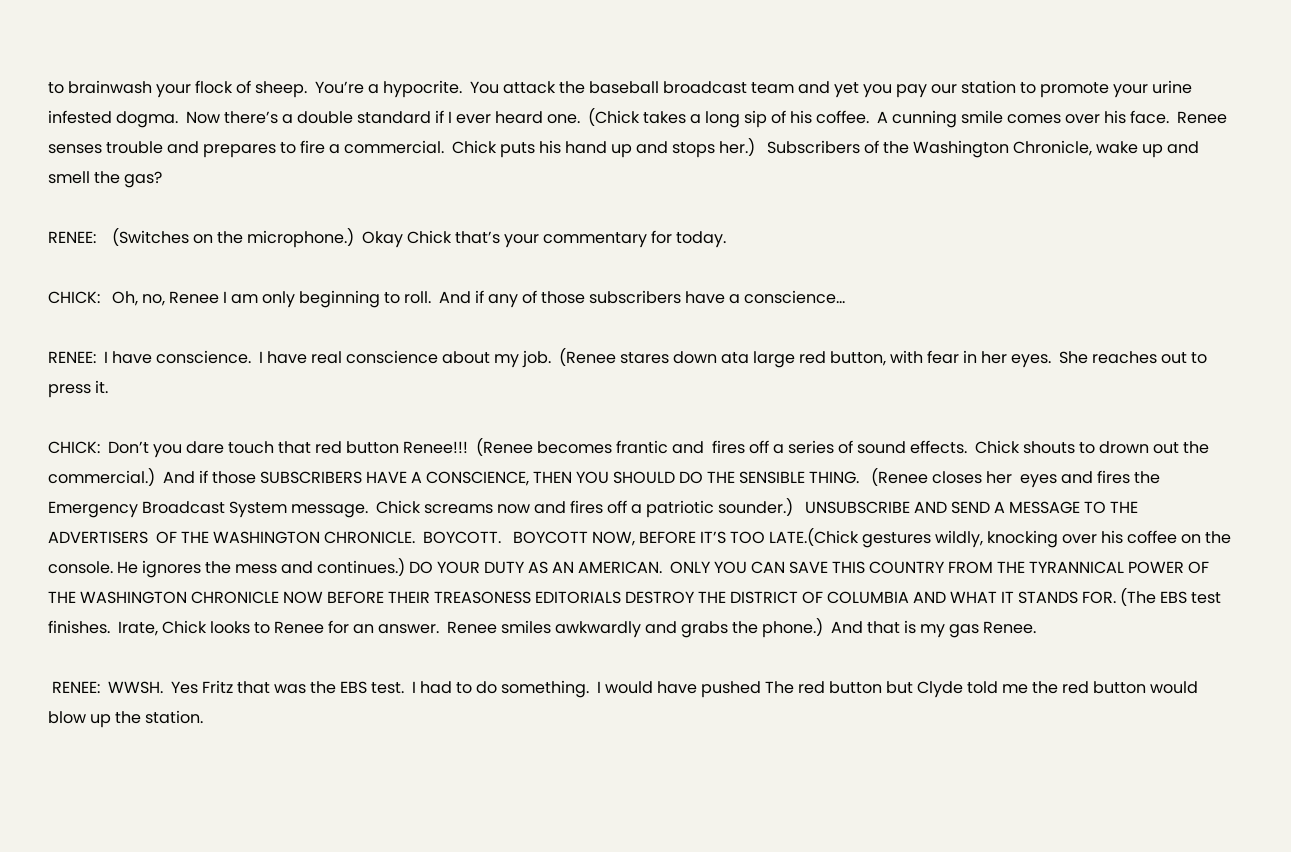to brainwash your flock of sheep.  You’re a hypocrite.  You attack the baseball broadcast team and yet you pay our station to promote your urine infested dogma.  Now there’s a double standard if I ever heard one.  (Chick takes a long sip of his coffee.  A cunning smile comes over his face.  Renee senses trouble and prepares to fire a commercial.  Chick puts his hand up and stops her.)   Subscribers of the Washington Chronicle, wake up and smell the gas?

RENEE:    (Switches on the microphone.)  Okay Chick that’s your commentary for today.

CHICK:   Oh, no, Renee I am only beginning to roll.  And if any of those subscribers have a conscience…

RENEE:  I have conscience.  I have real conscience about my job.  (Renee stares down ata large red button, with fear in her eyes.  She reaches out to press it.

CHICK:  Don’t you dare touch that red button Renee!!!  (Renee becomes frantic and  fires off a series of sound effects.  Chick shouts to drown out the commercial.)  And if those SUBSCRIBERS HAVE A CONSCIENCE, THEN YOU SHOULD DO THE SENSIBLE THING.   (Renee closes her  eyes and fires the Emergency Broadcast System message.  Chick screams now and fires off a patriotic sounder.)   UNSUBSCRIBE AND SEND A MESSAGE TO THE ADVERTISERS  OF THE WASHINGTON CHRONICLE.  BOYCOTT.   BOYCOTT NOW, BEFORE IT’S TOO LATE.(Chick gestures wildly, knocking over his coffee on the console. He ignores the mess and continues.) DO YOUR DUTY AS AN AMERICAN.  ONLY YOU CAN SAVE THIS COUNTRY FROM THE TYRANNICAL POWER OF THE WASHINGTON CHRONICLE NOW BEFORE THEIR TREASONESS EDITORIALS DESTROY THE DISTRICT OF COLUMBIA AND WHAT IT STANDS FOR. (The EBS test finishes.  Irate, Chick looks to Renee for an answer.  Renee smiles awkwardly and grabs the phone.)  And that is my gas Renee.

 RENEE:  WWSH.  Yes Fritz that was the EBS test.  I had to do something.  I would have pushed The red button but Clyde told me the red button would blow up the station.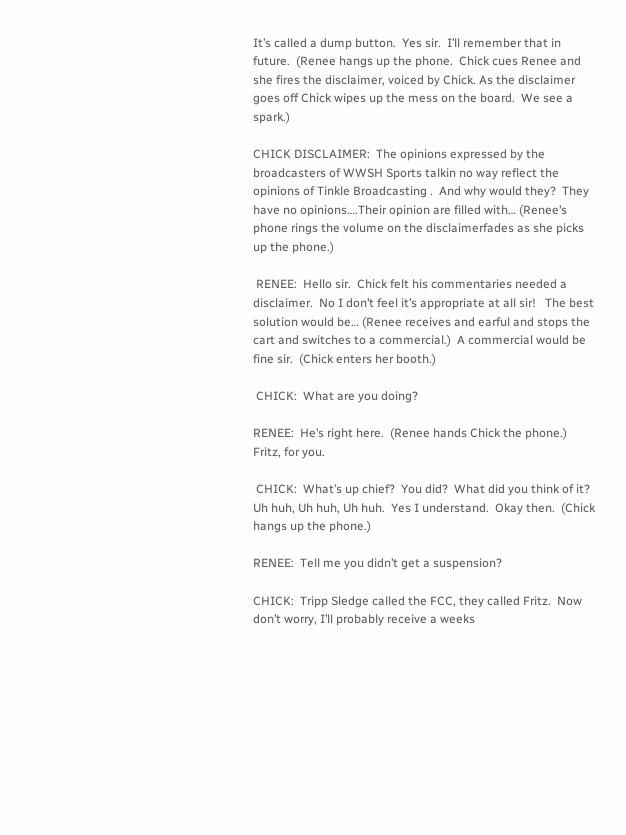It’s called a dump button.  Yes sir.  I’ll remember that in future.  (Renee hangs up the phone.  Chick cues Renee and she fires the disclaimer, voiced by Chick. As the disclaimer goes off Chick wipes up the mess on the board.  We see a spark.)

CHICK DISCLAIMER:  The opinions expressed by the broadcasters of WWSH Sports talkin no way reflect the opinions of Tinkle Broadcasting .  And why would they?  They have no opinions….Their opinion are filled with… (Renee’s phone rings the volume on the disclaimerfades as she picks up the phone.)

 RENEE:  Hello sir.  Chick felt his commentaries needed a disclaimer.  No I don’t feel it’s appropriate at all sir!   The best solution would be… (Renee receives and earful and stops the cart and switches to a commercial.)  A commercial would be fine sir.  (Chick enters her booth.)

 CHICK:  What are you doing?

RENEE:  He’s right here.  (Renee hands Chick the phone.)  Fritz, for you.

 CHICK:  What’s up chief?  You did?  What did you think of it?  Uh huh, Uh huh, Uh huh.  Yes I understand.  Okay then.  (Chick hangs up the phone.)

RENEE:  Tell me you didn’t get a suspension?

CHICK:  Tripp Sledge called the FCC, they called Fritz.  Now don’t worry, I’ll probably receive a weeks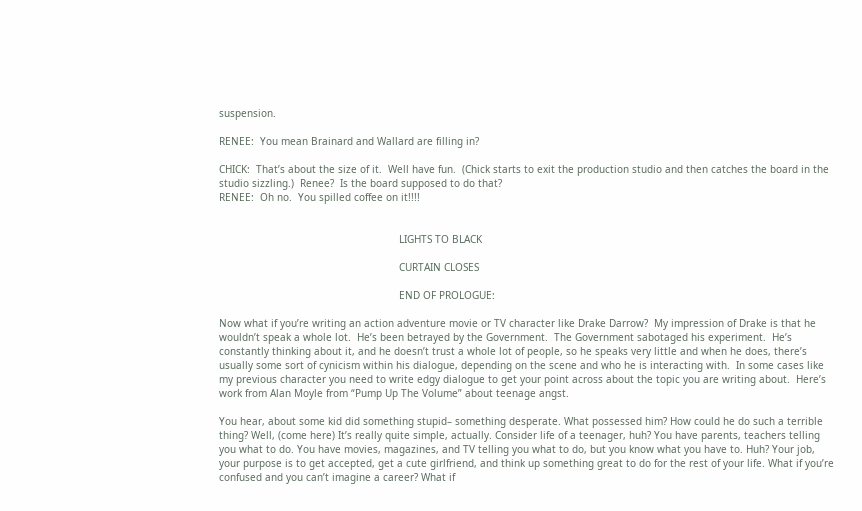suspension.

RENEE:  You mean Brainard and Wallard are filling in?

CHICK:  That’s about the size of it.  Well have fun.  (Chick starts to exit the production studio and then catches the board in the studio sizzling.)  Renee?  Is the board supposed to do that?
RENEE:  Oh no.  You spilled coffee on it!!!!


                                                            LIGHTS TO BLACK

                                                            CURTAIN CLOSES

                                                            END OF PROLOGUE:

Now what if you’re writing an action adventure movie or TV character like Drake Darrow?  My impression of Drake is that he wouldn’t speak a whole lot.  He’s been betrayed by the Government.  The Government sabotaged his experiment.  He’s constantly thinking about it, and he doesn’t trust a whole lot of people, so he speaks very little and when he does, there’s usually some sort of cynicism within his dialogue, depending on the scene and who he is interacting with.  In some cases like my previous character you need to write edgy dialogue to get your point across about the topic you are writing about.  Here’s work from Alan Moyle from “Pump Up The Volume” about teenage angst.

You hear, about some kid did something stupid– something desperate. What possessed him? How could he do such a terrible thing? Well, (come here) It’s really quite simple, actually. Consider life of a teenager, huh? You have parents, teachers telling you what to do. You have movies, magazines, and TV telling you what to do, but you know what you have to. Huh? Your job, your purpose is to get accepted, get a cute girlfriend, and think up something great to do for the rest of your life. What if you’re confused and you can’t imagine a career? What if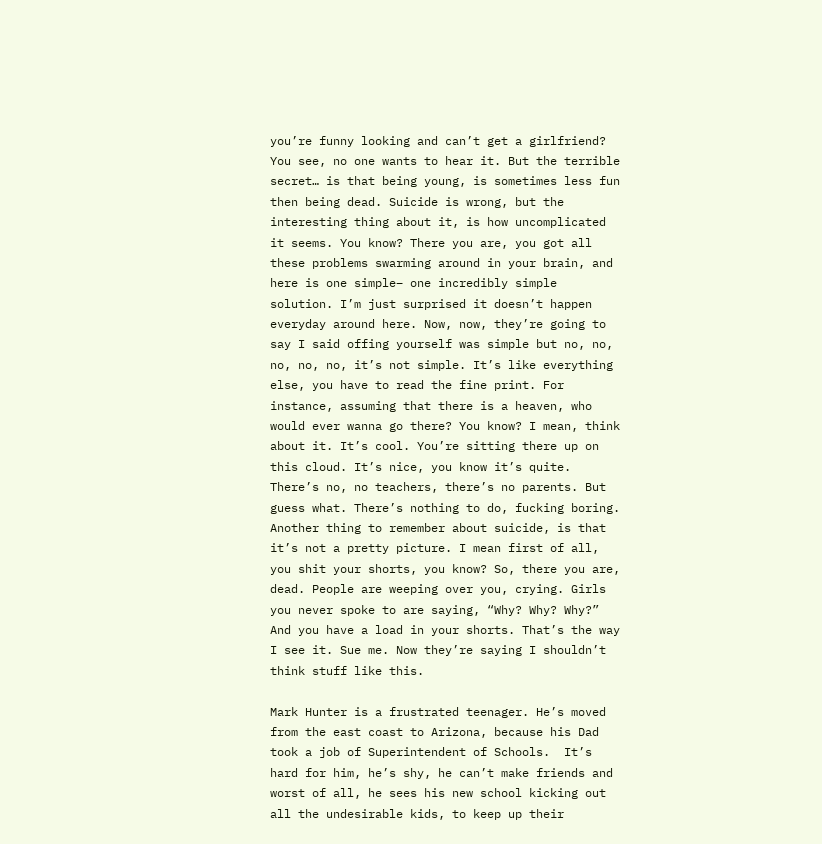you’re funny looking and can’t get a girlfriend? You see, no one wants to hear it. But the terrible secret… is that being young, is sometimes less fun then being dead. Suicide is wrong, but the interesting thing about it, is how uncomplicated it seems. You know? There you are, you got all these problems swarming around in your brain, and here is one simple– one incredibly simple solution. I’m just surprised it doesn’t happen everyday around here. Now, now, they’re going to say I said offing yourself was simple but no, no, no, no, no, it’s not simple. It’s like everything else, you have to read the fine print. For instance, assuming that there is a heaven, who would ever wanna go there? You know? I mean, think about it. It’s cool. You’re sitting there up on this cloud. It’s nice, you know it’s quite. There’s no, no teachers, there’s no parents. But guess what. There’s nothing to do, fucking boring. Another thing to remember about suicide, is that it’s not a pretty picture. I mean first of all, you shit your shorts, you know? So, there you are, dead. People are weeping over you, crying. Girls you never spoke to are saying, “Why? Why? Why?” And you have a load in your shorts. That’s the way I see it. Sue me. Now they’re saying I shouldn’t think stuff like this.

Mark Hunter is a frustrated teenager. He’s moved from the east coast to Arizona, because his Dad took a job of Superintendent of Schools.  It’s hard for him, he’s shy, he can’t make friends and worst of all, he sees his new school kicking out all the undesirable kids, to keep up their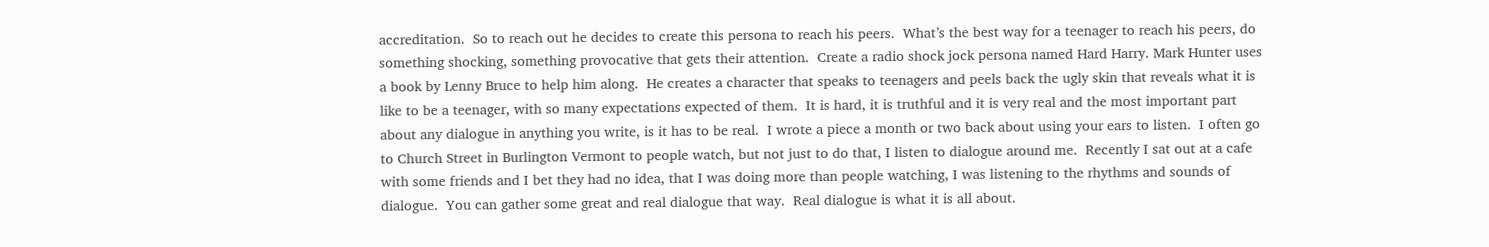accreditation.  So to reach out he decides to create this persona to reach his peers.  What’s the best way for a teenager to reach his peers, do something shocking, something provocative that gets their attention.  Create a radio shock jock persona named Hard Harry. Mark Hunter uses a book by Lenny Bruce to help him along.  He creates a character that speaks to teenagers and peels back the ugly skin that reveals what it is like to be a teenager, with so many expectations expected of them.  It is hard, it is truthful and it is very real and the most important part about any dialogue in anything you write, is it has to be real.  I wrote a piece a month or two back about using your ears to listen.  I often go to Church Street in Burlington Vermont to people watch, but not just to do that, I listen to dialogue around me.  Recently I sat out at a cafe with some friends and I bet they had no idea, that I was doing more than people watching, I was listening to the rhythms and sounds of dialogue.  You can gather some great and real dialogue that way.  Real dialogue is what it is all about.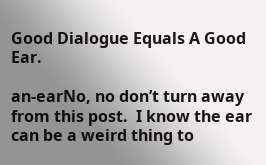Good Dialogue Equals A Good Ear.

an-earNo, no don’t turn away from this post.  I know the ear can be a weird thing to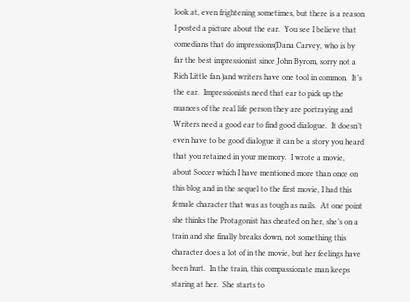look at, even frightening sometimes, but there is a reason I posted a picture about the ear.  You see I believe that comedians that do impressions(Dana Carvey, who is by far the best impressionist since John Byrom, sorry not a Rich Little fan.)and writers have one tool in common.  It’s the ear.  Impressionists need that ear to pick up the nuances of the real life person they are portraying and Writers need a good ear to find good dialogue.  It doesn’t even have to be good dialogue it can be a story you heard that you retained in your memory.  I wrote a movie, about Soccer which I have mentioned more than once on this blog and in the sequel to the first movie, I had this female character that was as tough as nails.  At one point she thinks the Protagonist has cheated on her, she’s on a train and she finally breaks down, not something this character does a lot of in the movie, but her feelings have been hurt.  In the train, this compassionate man keeps staring at her.  She starts to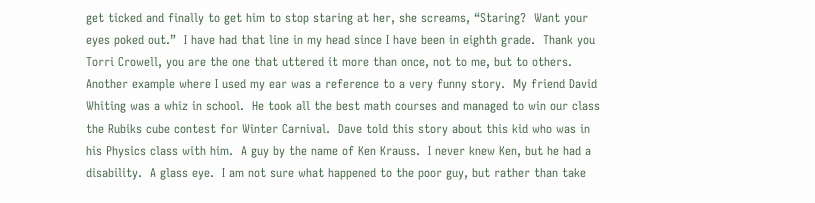get ticked and finally to get him to stop staring at her, she screams, “Staring?  Want your eyes poked out.”  I have had that line in my head since I have been in eighth grade.  Thank you Torri Crowell, you are the one that uttered it more than once, not to me, but to others.  Another example where I used my ear was a reference to a very funny story.  My friend David Whiting was a whiz in school.  He took all the best math courses and managed to win our class the Rubiks cube contest for Winter Carnival.  Dave told this story about this kid who was in his Physics class with him.  A guy by the name of Ken Krauss.  I never knew Ken, but he had a disability.  A glass eye.  I am not sure what happened to the poor guy, but rather than take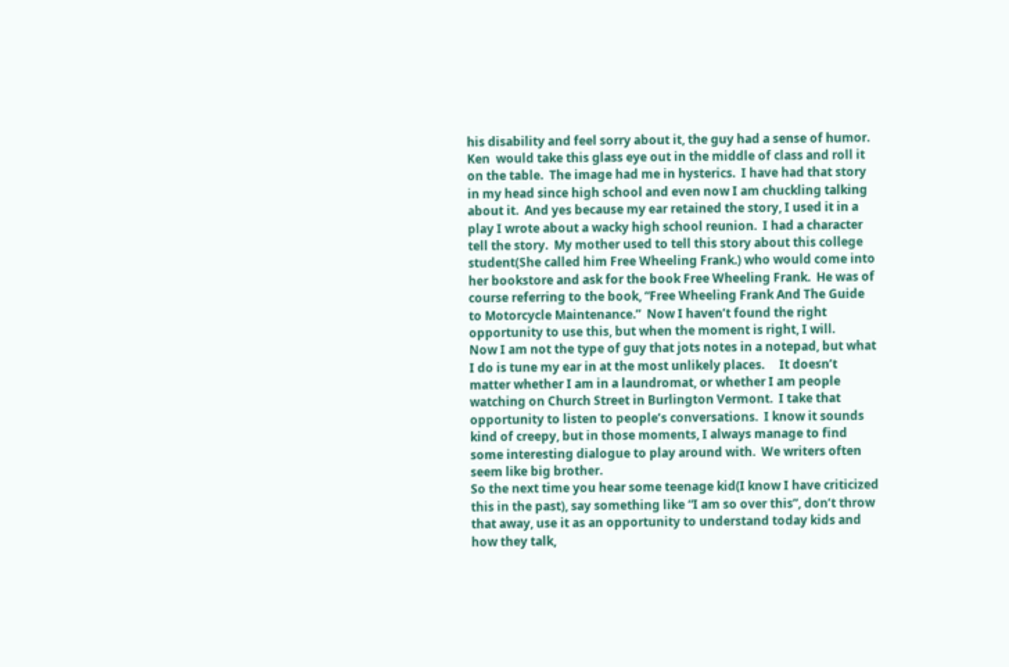his disability and feel sorry about it, the guy had a sense of humor. Ken  would take this glass eye out in the middle of class and roll it on the table.  The image had me in hysterics.  I have had that story in my head since high school and even now I am chuckling talking about it.  And yes because my ear retained the story, I used it in a play I wrote about a wacky high school reunion.  I had a character tell the story.  My mother used to tell this story about this college student(She called him Free Wheeling Frank.) who would come into her bookstore and ask for the book Free Wheeling Frank.  He was of course referring to the book, “Free Wheeling Frank And The Guide to Motorcycle Maintenance.”  Now I haven’t found the right opportunity to use this, but when the moment is right, I will.
Now I am not the type of guy that jots notes in a notepad, but what I do is tune my ear in at the most unlikely places.     It doesn’t matter whether I am in a laundromat, or whether I am people watching on Church Street in Burlington Vermont.  I take that opportunity to listen to people’s conversations.  I know it sounds kind of creepy, but in those moments, I always manage to find some interesting dialogue to play around with.  We writers often seem like big brother.
So the next time you hear some teenage kid(I know I have criticized this in the past), say something like “I am so over this”, don’t throw that away, use it as an opportunity to understand today kids and how they talk,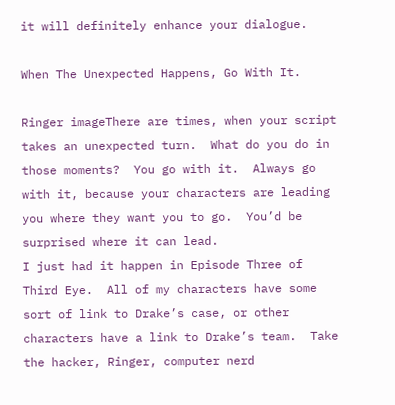it will definitely enhance your dialogue.

When The Unexpected Happens, Go With It.

Ringer imageThere are times, when your script takes an unexpected turn.  What do you do in those moments?  You go with it.  Always go with it, because your characters are leading you where they want you to go.  You’d be surprised where it can lead.
I just had it happen in Episode Three of Third Eye.  All of my characters have some sort of link to Drake’s case, or other characters have a link to Drake’s team.  Take the hacker, Ringer, computer nerd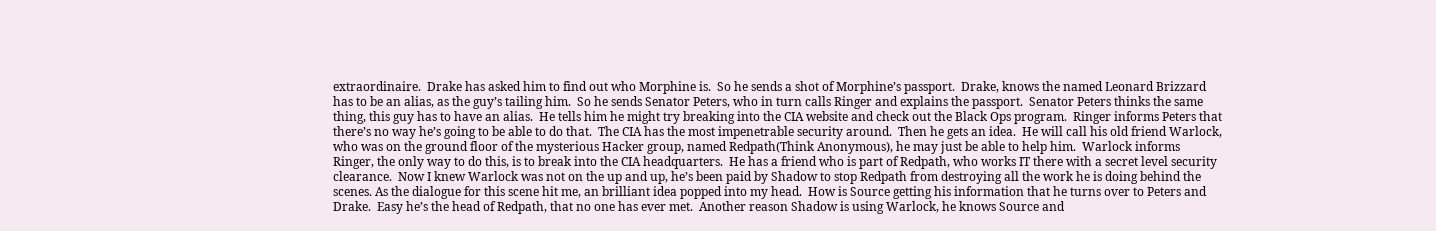extraordinaire.  Drake has asked him to find out who Morphine is.  So he sends a shot of Morphine’s passport.  Drake, knows the named Leonard Brizzard has to be an alias, as the guy’s tailing him.  So he sends Senator Peters, who in turn calls Ringer and explains the passport.  Senator Peters thinks the same thing, this guy has to have an alias.  He tells him he might try breaking into the CIA website and check out the Black Ops program.  Ringer informs Peters that there’s no way he’s going to be able to do that.  The CIA has the most impenetrable security around.  Then he gets an idea.  He will call his old friend Warlock, who was on the ground floor of the mysterious Hacker group, named Redpath(Think Anonymous), he may just be able to help him.  Warlock informs Ringer, the only way to do this, is to break into the CIA headquarters.  He has a friend who is part of Redpath, who works IT there with a secret level security clearance.  Now I knew Warlock was not on the up and up, he’s been paid by Shadow to stop Redpath from destroying all the work he is doing behind the scenes. As the dialogue for this scene hit me, an brilliant idea popped into my head.  How is Source getting his information that he turns over to Peters and Drake.  Easy he’s the head of Redpath, that no one has ever met.  Another reason Shadow is using Warlock, he knows Source and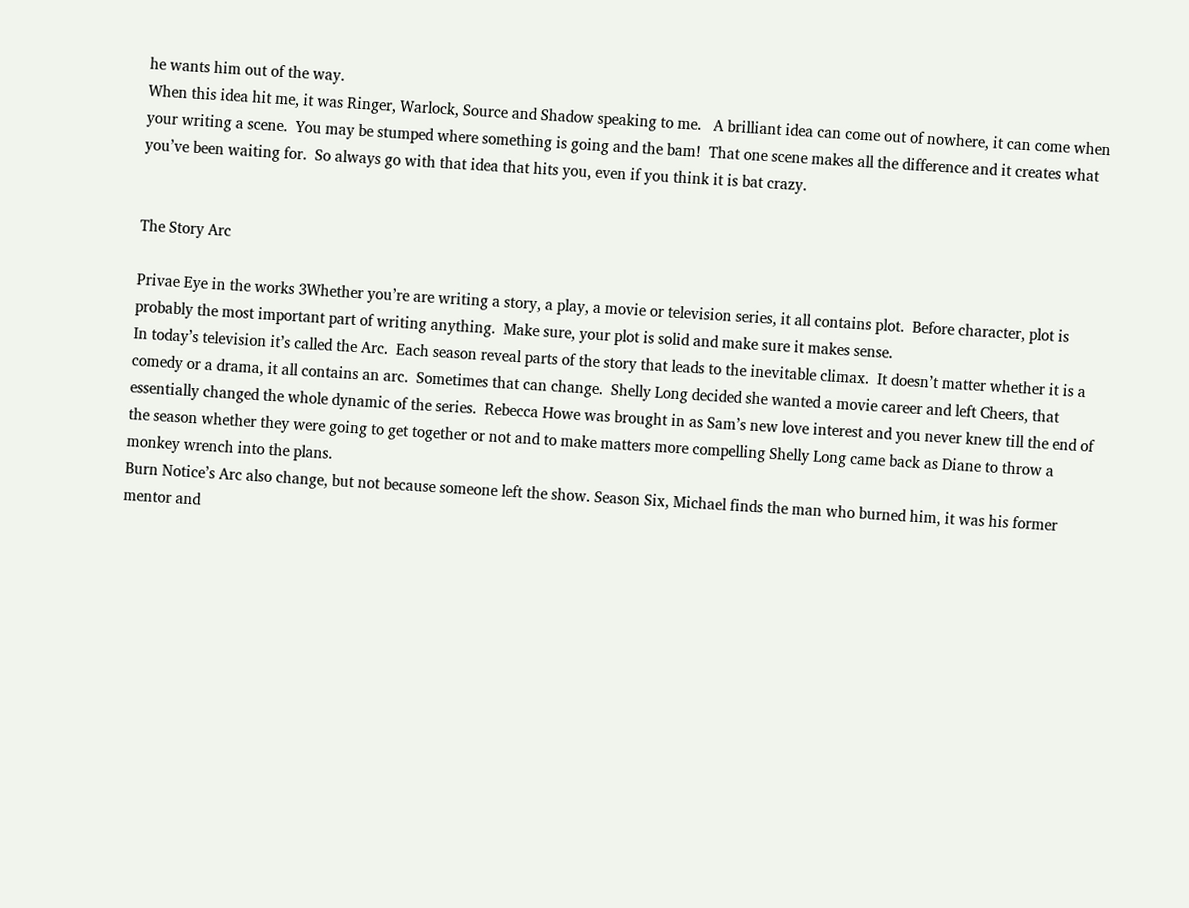he wants him out of the way.
When this idea hit me, it was Ringer, Warlock, Source and Shadow speaking to me.   A brilliant idea can come out of nowhere, it can come when your writing a scene.  You may be stumped where something is going and the bam!  That one scene makes all the difference and it creates what you’ve been waiting for.  So always go with that idea that hits you, even if you think it is bat crazy.


The Story Arc

Privae Eye in the works 3Whether you’re are writing a story, a play, a movie or television series, it all contains plot.  Before character, plot is probably the most important part of writing anything.  Make sure, your plot is solid and make sure it makes sense.
In today’s television it’s called the Arc.  Each season reveal parts of the story that leads to the inevitable climax.  It doesn’t matter whether it is a comedy or a drama, it all contains an arc.  Sometimes that can change.  Shelly Long decided she wanted a movie career and left Cheers, that essentially changed the whole dynamic of the series.  Rebecca Howe was brought in as Sam’s new love interest and you never knew till the end of the season whether they were going to get together or not and to make matters more compelling Shelly Long came back as Diane to throw a monkey wrench into the plans.
Burn Notice’s Arc also change, but not because someone left the show. Season Six, Michael finds the man who burned him, it was his former mentor and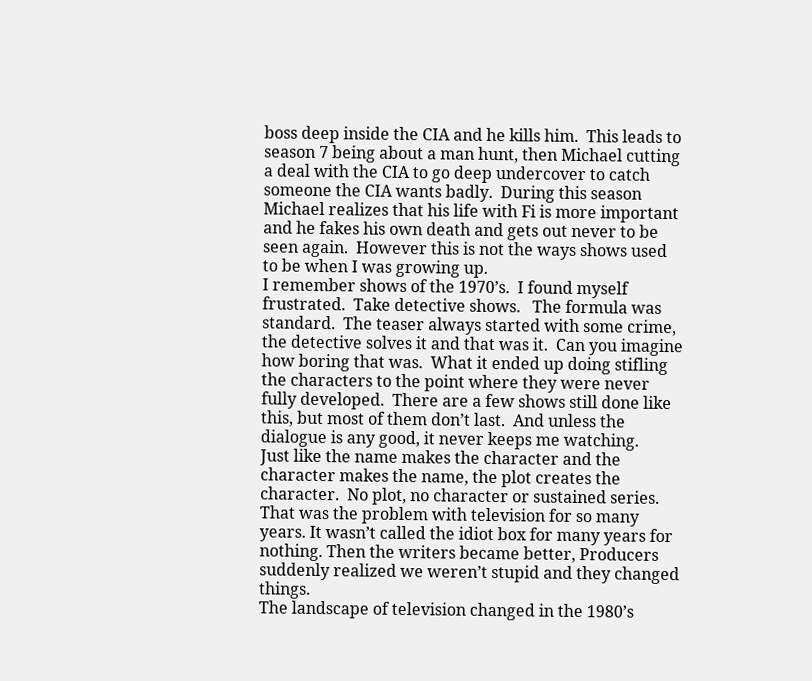boss deep inside the CIA and he kills him.  This leads to season 7 being about a man hunt, then Michael cutting a deal with the CIA to go deep undercover to catch someone the CIA wants badly.  During this season Michael realizes that his life with Fi is more important and he fakes his own death and gets out never to be seen again.  However this is not the ways shows used to be when I was growing up.
I remember shows of the 1970’s.  I found myself frustrated.  Take detective shows.   The formula was standard.  The teaser always started with some crime, the detective solves it and that was it.  Can you imagine how boring that was.  What it ended up doing stifling the characters to the point where they were never fully developed.  There are a few shows still done like this, but most of them don’t last.  And unless the dialogue is any good, it never keeps me watching.
Just like the name makes the character and the character makes the name, the plot creates the character.  No plot, no character or sustained series. That was the problem with television for so many years. It wasn’t called the idiot box for many years for nothing. Then the writers became better, Producers suddenly realized we weren’t stupid and they changed things.
The landscape of television changed in the 1980’s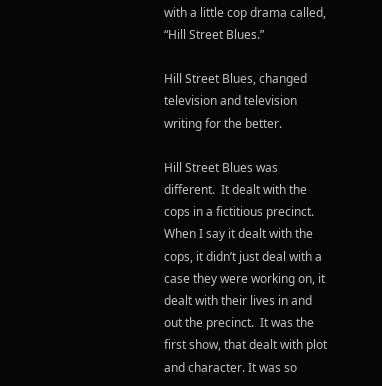with a little cop drama called, “Hill Street Blues.”

Hill Street Blues, changed television and television writing for the better.

Hill Street Blues was different.  It dealt with the cops in a fictitious precinct.  When I say it dealt with the cops, it didn’t just deal with a case they were working on, it dealt with their lives in and out the precinct.  It was the first show, that dealt with plot and character. It was so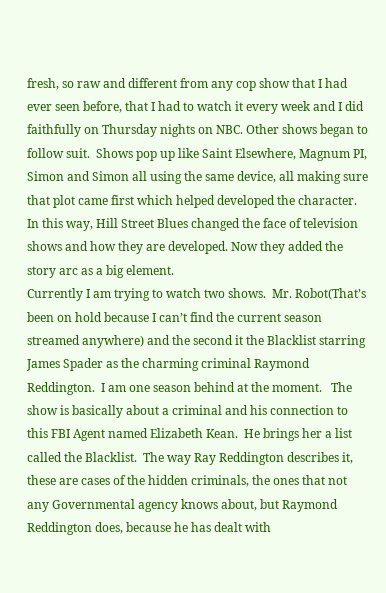fresh, so raw and different from any cop show that I had ever seen before, that I had to watch it every week and I did faithfully on Thursday nights on NBC. Other shows began to follow suit.  Shows pop up like Saint Elsewhere, Magnum PI, Simon and Simon all using the same device, all making sure that plot came first which helped developed the character.  In this way, Hill Street Blues changed the face of television shows and how they are developed. Now they added the story arc as a big element.
Currently I am trying to watch two shows.  Mr. Robot(That’s been on hold because I can’t find the current season streamed anywhere) and the second it the Blacklist starring James Spader as the charming criminal Raymond Reddington.  I am one season behind at the moment.   The show is basically about a criminal and his connection to this FBI Agent named Elizabeth Kean.  He brings her a list called the Blacklist.  The way Ray Reddington describes it, these are cases of the hidden criminals, the ones that not any Governmental agency knows about, but Raymond Reddington does, because he has dealt with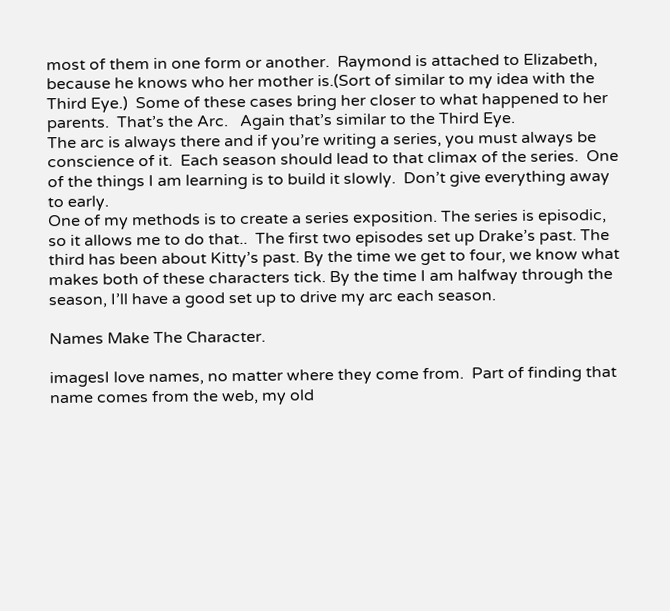most of them in one form or another.  Raymond is attached to Elizabeth, because he knows who her mother is.(Sort of similar to my idea with the Third Eye.)  Some of these cases bring her closer to what happened to her parents.  That’s the Arc.   Again that’s similar to the Third Eye.
The arc is always there and if you’re writing a series, you must always be conscience of it.  Each season should lead to that climax of the series.  One of the things I am learning is to build it slowly.  Don’t give everything away to early.
One of my methods is to create a series exposition. The series is episodic, so it allows me to do that..  The first two episodes set up Drake’s past. The third has been about Kitty’s past. By the time we get to four, we know what makes both of these characters tick. By the time I am halfway through the season, I’ll have a good set up to drive my arc each season.

Names Make The Character.

imagesI love names, no matter where they come from.  Part of finding that name comes from the web, my old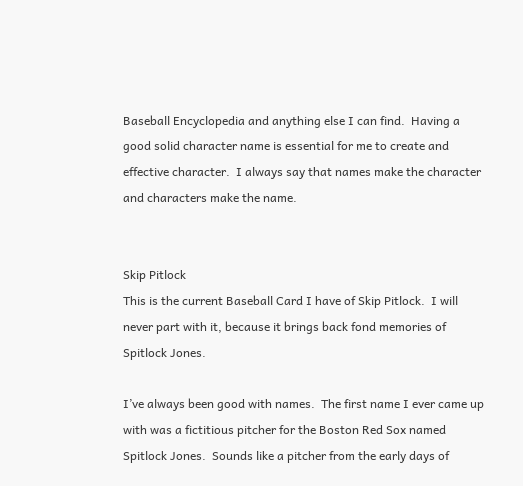Baseball Encyclopedia and anything else I can find.  Having a good solid character name is essential for me to create and effective character.  I always say that names make the character and characters make the name.


Skip Pitlock
This is the current Baseball Card I have of Skip Pitlock.  I will never part with it, because it brings back fond memories of Spitlock Jones.

I’ve always been good with names.  The first name I ever came up with was a fictitious pitcher for the Boston Red Sox named Spitlock Jones.  Sounds like a pitcher from the early days of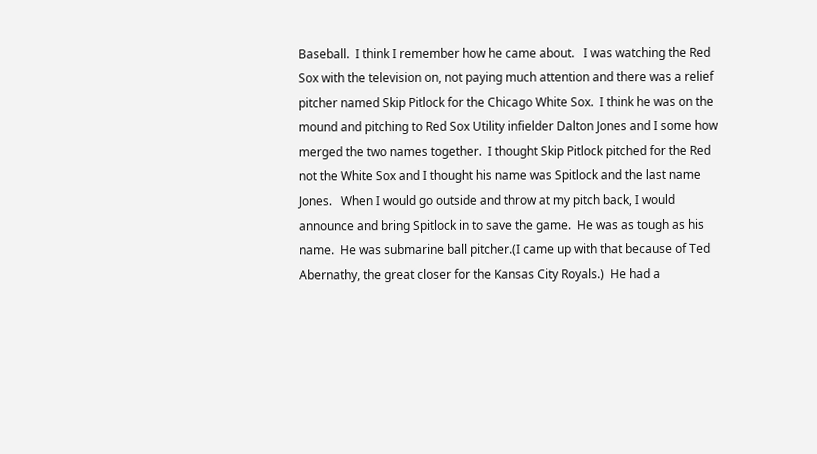Baseball.  I think I remember how he came about.   I was watching the Red Sox with the television on, not paying much attention and there was a relief pitcher named Skip Pitlock for the Chicago White Sox.  I think he was on the mound and pitching to Red Sox Utility infielder Dalton Jones and I some how merged the two names together.  I thought Skip Pitlock pitched for the Red not the White Sox and I thought his name was Spitlock and the last name Jones.   When I would go outside and throw at my pitch back, I would announce and bring Spitlock in to save the game.  He was as tough as his name.  He was submarine ball pitcher.(I came up with that because of Ted Abernathy, the great closer for the Kansas City Royals.)  He had a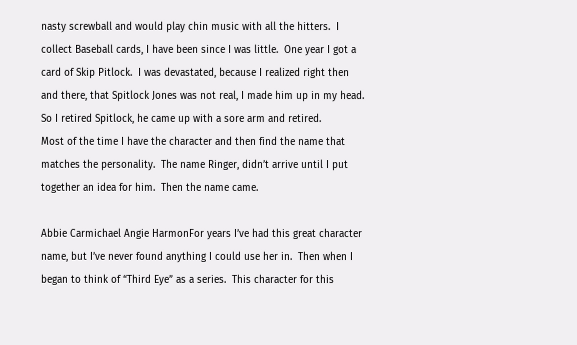nasty screwball and would play chin music with all the hitters.  I collect Baseball cards, I have been since I was little.  One year I got a card of Skip Pitlock.  I was devastated, because I realized right then and there, that Spitlock Jones was not real, I made him up in my head. So I retired Spitlock, he came up with a sore arm and retired.
Most of the time I have the character and then find the name that matches the personality.  The name Ringer, didn’t arrive until I put together an idea for him.  Then the name came.

Abbie Carmichael Angie HarmonFor years I’ve had this great character name, but I’ve never found anything I could use her in.  Then when I began to think of “Third Eye” as a series.  This character for this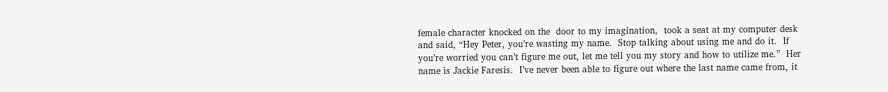female character knocked on the  door to my imagination,  took a seat at my computer desk and said, “Hey Peter, you’re wasting my name.  Stop talking about using me and do it.  If you’re worried you can’t figure me out, let me tell you my story and how to utilize me.”  Her name is Jackie Faresis.  I’ve never been able to figure out where the last name came from, it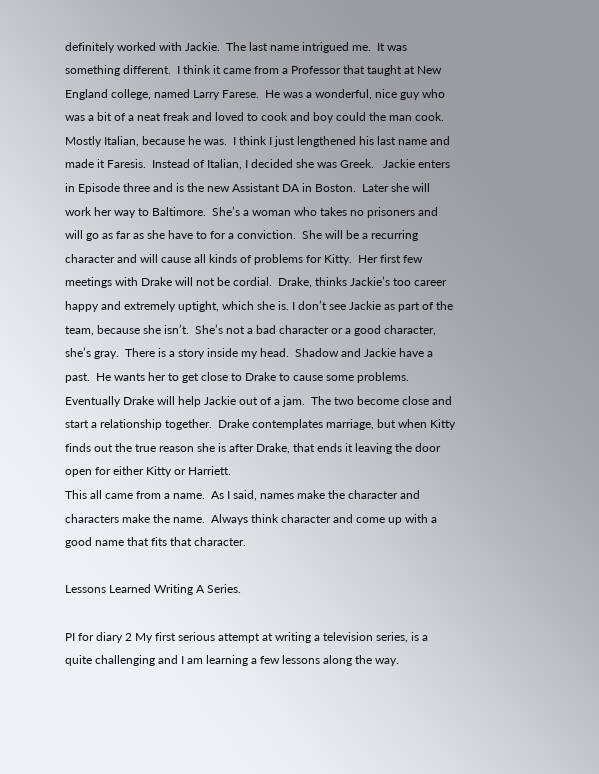definitely worked with Jackie.  The last name intrigued me.  It was something different.  I think it came from a Professor that taught at New England college, named Larry Farese.  He was a wonderful, nice guy who was a bit of a neat freak and loved to cook and boy could the man cook.  Mostly Italian, because he was.  I think I just lengthened his last name and made it Faresis.  Instead of Italian, I decided she was Greek.   Jackie enters in Episode three and is the new Assistant DA in Boston.  Later she will work her way to Baltimore.  She’s a woman who takes no prisoners and will go as far as she have to for a conviction.  She will be a recurring character and will cause all kinds of problems for Kitty.  Her first few meetings with Drake will not be cordial.  Drake, thinks Jackie’s too career happy and extremely uptight, which she is. I don’t see Jackie as part of the team, because she isn’t.  She’s not a bad character or a good character, she’s gray.  There is a story inside my head.  Shadow and Jackie have a past.  He wants her to get close to Drake to cause some problems.  Eventually Drake will help Jackie out of a jam.  The two become close and start a relationship together.  Drake contemplates marriage, but when Kitty finds out the true reason she is after Drake, that ends it leaving the door open for either Kitty or Harriett.
This all came from a name.  As I said, names make the character and characters make the name.  Always think character and come up with a good name that fits that character.

Lessons Learned Writing A Series.

PI for diary 2 My first serious attempt at writing a television series, is a quite challenging and I am learning a few lessons along the way.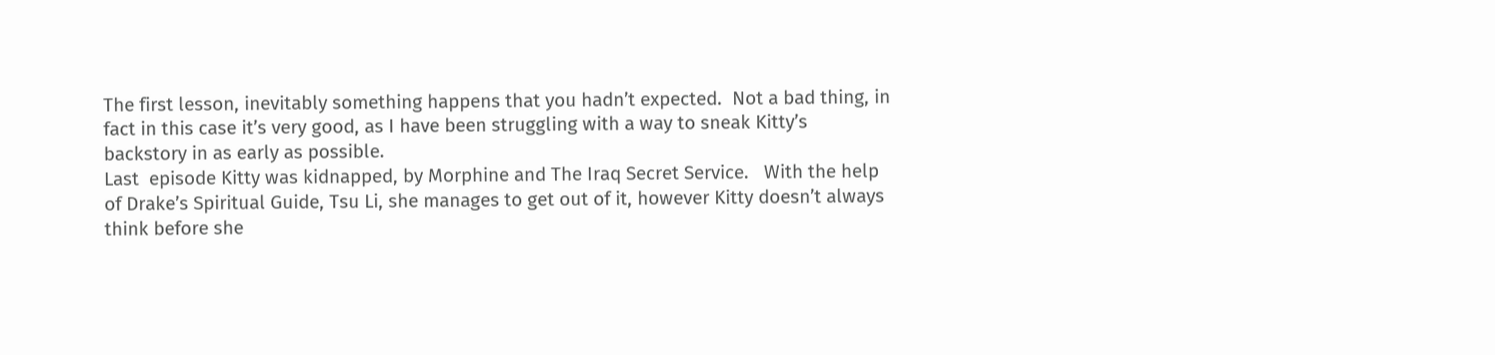The first lesson, inevitably something happens that you hadn’t expected.  Not a bad thing, in fact in this case it’s very good, as I have been struggling with a way to sneak Kitty’s backstory in as early as possible.
Last  episode Kitty was kidnapped, by Morphine and The Iraq Secret Service.   With the help of Drake’s Spiritual Guide, Tsu Li, she manages to get out of it, however Kitty doesn’t always think before she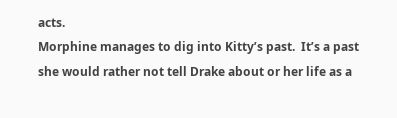acts.
Morphine manages to dig into Kitty’s past.  It’s a past she would rather not tell Drake about or her life as a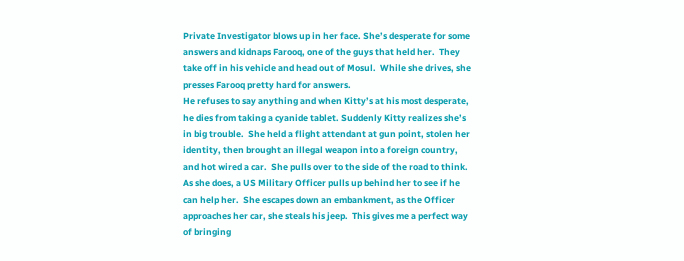Private Investigator blows up in her face. She’s desperate for some answers and kidnaps Farooq, one of the guys that held her.  They take off in his vehicle and head out of Mosul.  While she drives, she presses Farooq pretty hard for answers.
He refuses to say anything and when Kitty’s at his most desperate, he dies from taking a cyanide tablet. Suddenly Kitty realizes she’s in big trouble.  She held a flight attendant at gun point, stolen her identity, then brought an illegal weapon into a foreign country, and hot wired a car.  She pulls over to the side of the road to think.  As she does, a US Military Officer pulls up behind her to see if he can help her.  She escapes down an embankment, as the Officer approaches her car, she steals his jeep.  This gives me a perfect way of bringing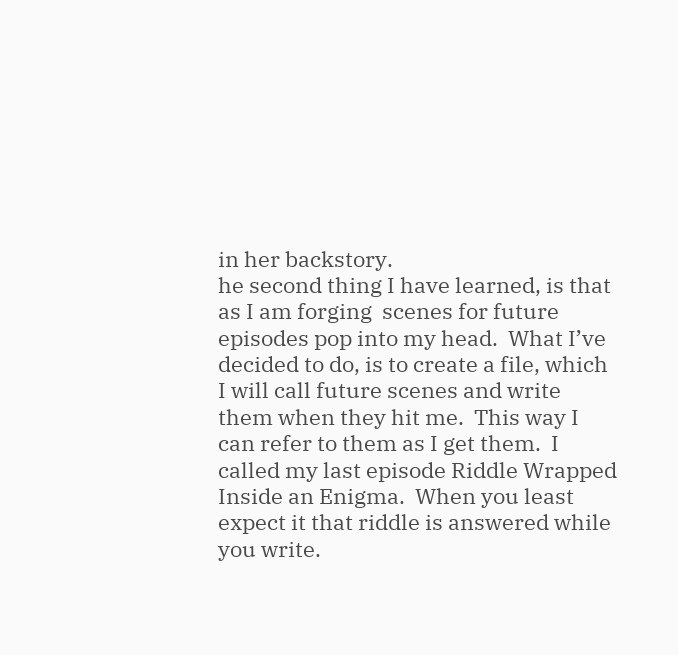in her backstory.
he second thing I have learned, is that as I am forging  scenes for future episodes pop into my head.  What I’ve decided to do, is to create a file, which I will call future scenes and write them when they hit me.  This way I can refer to them as I get them.  I called my last episode Riddle Wrapped Inside an Enigma.  When you least expect it that riddle is answered while you write.